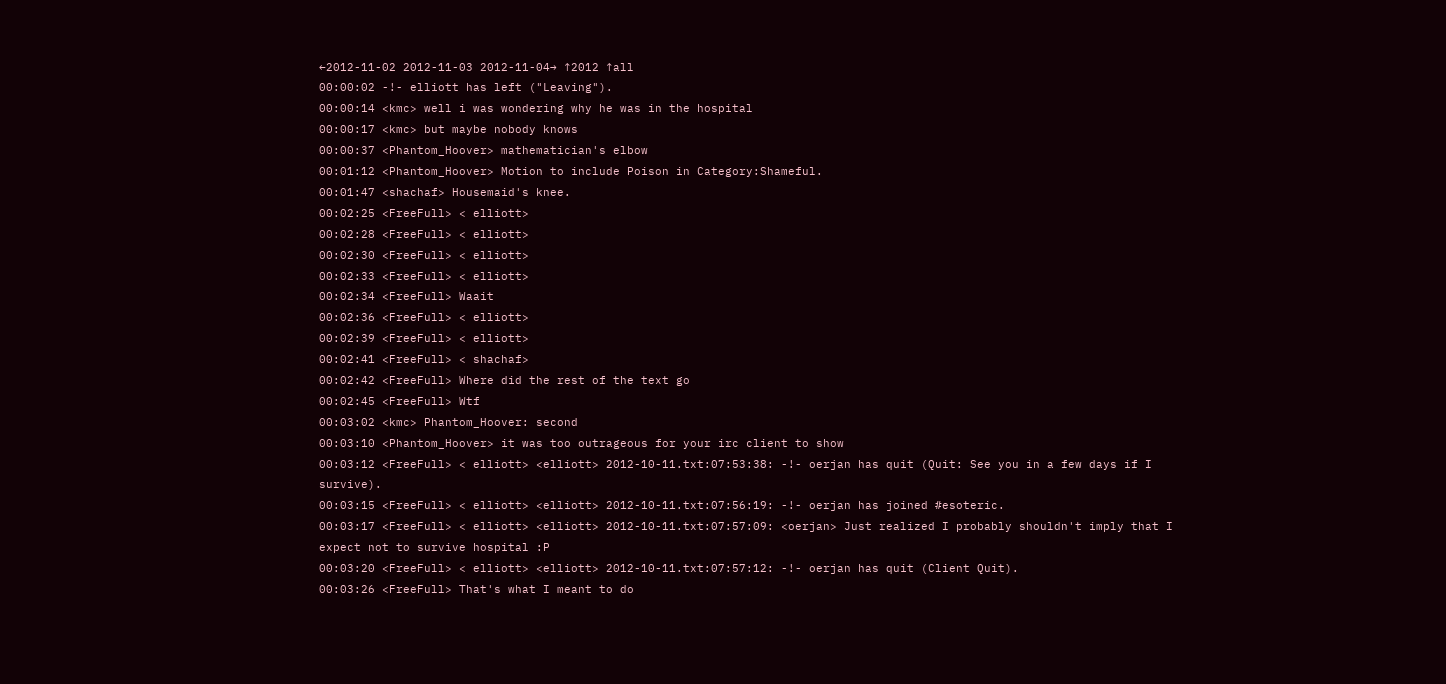←2012-11-02 2012-11-03 2012-11-04→ ↑2012 ↑all
00:00:02 -!- elliott has left ("Leaving").
00:00:14 <kmc> well i was wondering why he was in the hospital
00:00:17 <kmc> but maybe nobody knows
00:00:37 <Phantom_Hoover> mathematician's elbow
00:01:12 <Phantom_Hoover> Motion to include Poison in Category:Shameful.
00:01:47 <shachaf> Housemaid's knee.
00:02:25 <FreeFull> < elliott>
00:02:28 <FreeFull> < elliott>
00:02:30 <FreeFull> < elliott>
00:02:33 <FreeFull> < elliott>
00:02:34 <FreeFull> Waait
00:02:36 <FreeFull> < elliott>
00:02:39 <FreeFull> < elliott>
00:02:41 <FreeFull> < shachaf>
00:02:42 <FreeFull> Where did the rest of the text go
00:02:45 <FreeFull> Wtf
00:03:02 <kmc> Phantom_Hoover: second
00:03:10 <Phantom_Hoover> it was too outrageous for your irc client to show
00:03:12 <FreeFull> < elliott> <elliott> 2012-10-11.txt:07:53:38: -!- oerjan has quit (Quit: See you in a few days if I survive).
00:03:15 <FreeFull> < elliott> <elliott> 2012-10-11.txt:07:56:19: -!- oerjan has joined #esoteric.
00:03:17 <FreeFull> < elliott> <elliott> 2012-10-11.txt:07:57:09: <oerjan> Just realized I probably shouldn't imply that I expect not to survive hospital :P
00:03:20 <FreeFull> < elliott> <elliott> 2012-10-11.txt:07:57:12: -!- oerjan has quit (Client Quit).
00:03:26 <FreeFull> That's what I meant to do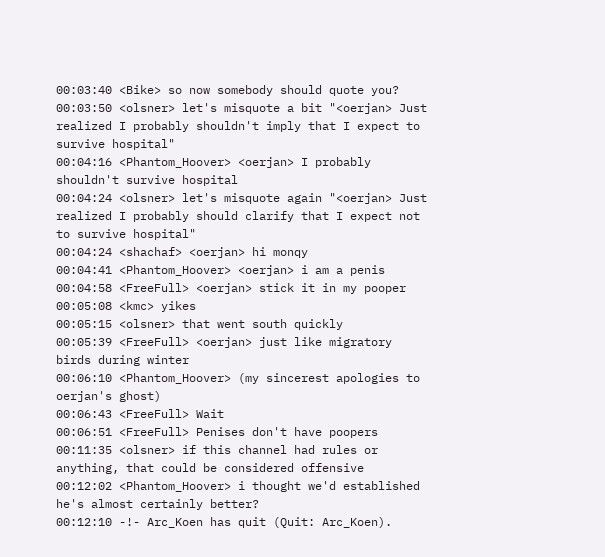00:03:40 <Bike> so now somebody should quote you?
00:03:50 <olsner> let's misquote a bit "<oerjan> Just realized I probably shouldn't imply that I expect to survive hospital"
00:04:16 <Phantom_Hoover> <oerjan> I probably shouldn't survive hospital
00:04:24 <olsner> let's misquote again "<oerjan> Just realized I probably should clarify that I expect not to survive hospital"
00:04:24 <shachaf> <oerjan> hi monqy
00:04:41 <Phantom_Hoover> <oerjan> i am a penis
00:04:58 <FreeFull> <oerjan> stick it in my pooper
00:05:08 <kmc> yikes
00:05:15 <olsner> that went south quickly
00:05:39 <FreeFull> <oerjan> just like migratory birds during winter
00:06:10 <Phantom_Hoover> (my sincerest apologies to oerjan's ghost)
00:06:43 <FreeFull> Wait
00:06:51 <FreeFull> Penises don't have poopers
00:11:35 <olsner> if this channel had rules or anything, that could be considered offensive
00:12:02 <Phantom_Hoover> i thought we'd established he's almost certainly better?
00:12:10 -!- Arc_Koen has quit (Quit: Arc_Koen).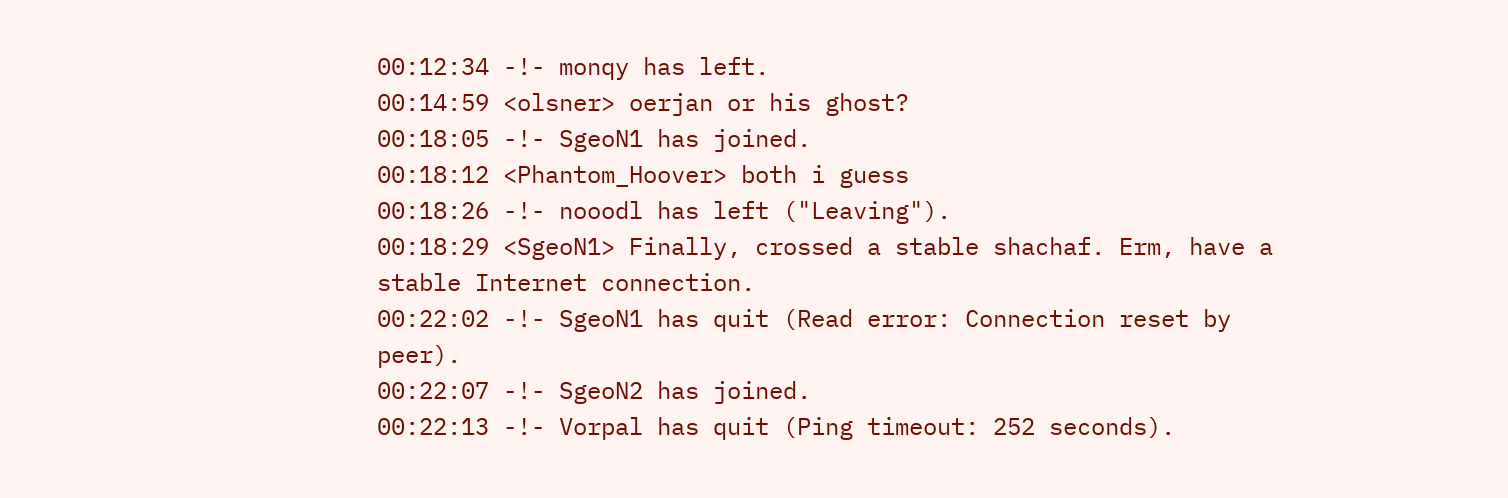00:12:34 -!- monqy has left.
00:14:59 <olsner> oerjan or his ghost?
00:18:05 -!- SgeoN1 has joined.
00:18:12 <Phantom_Hoover> both i guess
00:18:26 -!- nooodl has left ("Leaving").
00:18:29 <SgeoN1> Finally, crossed a stable shachaf. Erm, have a stable Internet connection.
00:22:02 -!- SgeoN1 has quit (Read error: Connection reset by peer).
00:22:07 -!- SgeoN2 has joined.
00:22:13 -!- Vorpal has quit (Ping timeout: 252 seconds).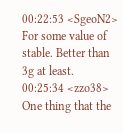00:22:53 <SgeoN2> For some value of stable. Better than 3g at least.
00:25:34 <zzo38> One thing that the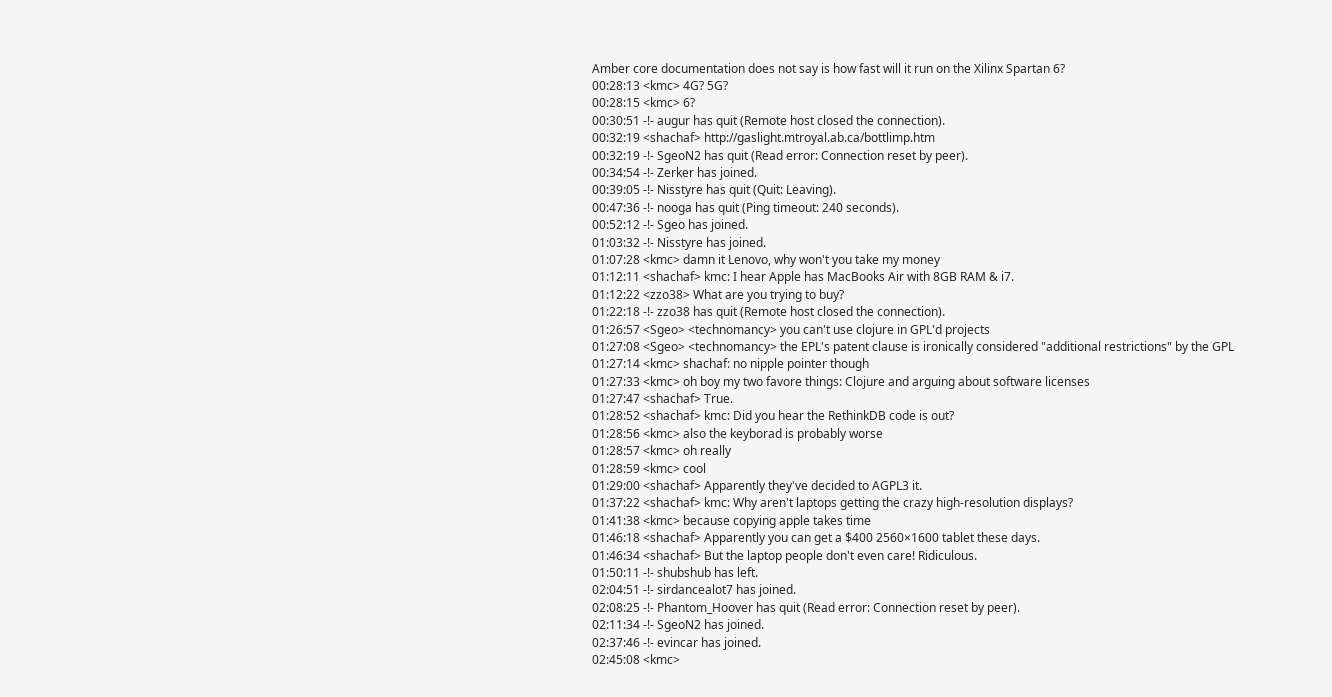Amber core documentation does not say is how fast will it run on the Xilinx Spartan 6?
00:28:13 <kmc> 4G? 5G?
00:28:15 <kmc> 6?
00:30:51 -!- augur has quit (Remote host closed the connection).
00:32:19 <shachaf> http://gaslight.mtroyal.ab.ca/bottlimp.htm
00:32:19 -!- SgeoN2 has quit (Read error: Connection reset by peer).
00:34:54 -!- Zerker has joined.
00:39:05 -!- Nisstyre has quit (Quit: Leaving).
00:47:36 -!- nooga has quit (Ping timeout: 240 seconds).
00:52:12 -!- Sgeo has joined.
01:03:32 -!- Nisstyre has joined.
01:07:28 <kmc> damn it Lenovo, why won't you take my money
01:12:11 <shachaf> kmc: I hear Apple has MacBooks Air with 8GB RAM & i7.
01:12:22 <zzo38> What are you trying to buy?
01:22:18 -!- zzo38 has quit (Remote host closed the connection).
01:26:57 <Sgeo> <technomancy> you can't use clojure in GPL'd projects
01:27:08 <Sgeo> <technomancy> the EPL's patent clause is ironically considered "additional restrictions" by the GPL
01:27:14 <kmc> shachaf: no nipple pointer though
01:27:33 <kmc> oh boy my two favore things: Clojure and arguing about software licenses
01:27:47 <shachaf> True.
01:28:52 <shachaf> kmc: Did you hear the RethinkDB code is out?
01:28:56 <kmc> also the keyborad is probably worse
01:28:57 <kmc> oh really
01:28:59 <kmc> cool
01:29:00 <shachaf> Apparently they've decided to AGPL3 it.
01:37:22 <shachaf> kmc: Why aren't laptops getting the crazy high-resolution displays?
01:41:38 <kmc> because copying apple takes time
01:46:18 <shachaf> Apparently you can get a $400 2560×1600 tablet these days.
01:46:34 <shachaf> But the laptop people don't even care! Ridiculous.
01:50:11 -!- shubshub has left.
02:04:51 -!- sirdancealot7 has joined.
02:08:25 -!- Phantom_Hoover has quit (Read error: Connection reset by peer).
02:11:34 -!- SgeoN2 has joined.
02:37:46 -!- evincar has joined.
02:45:08 <kmc>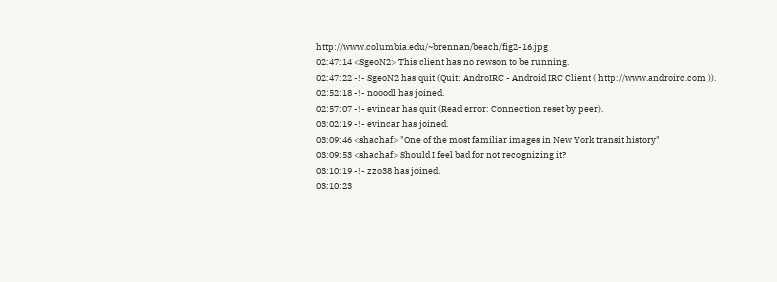http://www.columbia.edu/~brennan/beach/fig2-16.jpg
02:47:14 <SgeoN2> This client has no rewson to be running.
02:47:22 -!- SgeoN2 has quit (Quit: AndroIRC - Android IRC Client ( http://www.androirc.com )).
02:52:18 -!- nooodl has joined.
02:57:07 -!- evincar has quit (Read error: Connection reset by peer).
03:02:19 -!- evincar has joined.
03:09:46 <shachaf> "One of the most familiar images in New York transit history"
03:09:53 <shachaf> Should I feel bad for not recognizing it?
03:10:19 -!- zzo38 has joined.
03:10:23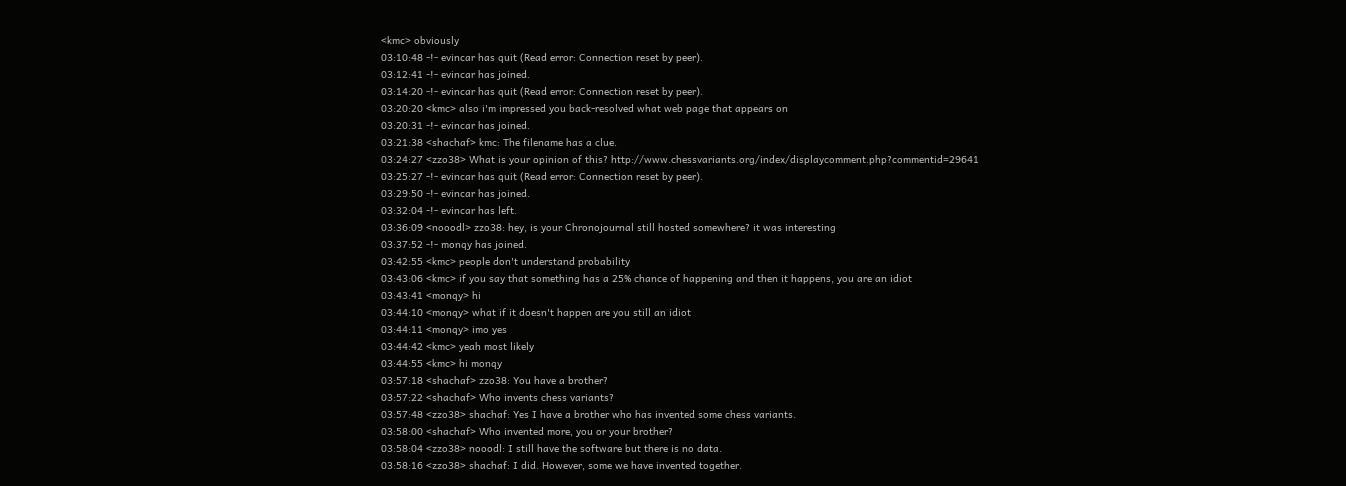<kmc> obviously
03:10:48 -!- evincar has quit (Read error: Connection reset by peer).
03:12:41 -!- evincar has joined.
03:14:20 -!- evincar has quit (Read error: Connection reset by peer).
03:20:20 <kmc> also i'm impressed you back-resolved what web page that appears on
03:20:31 -!- evincar has joined.
03:21:38 <shachaf> kmc: The filename has a clue.
03:24:27 <zzo38> What is your opinion of this? http://www.chessvariants.org/index/displaycomment.php?commentid=29641
03:25:27 -!- evincar has quit (Read error: Connection reset by peer).
03:29:50 -!- evincar has joined.
03:32:04 -!- evincar has left.
03:36:09 <nooodl> zzo38: hey, is your Chronojournal still hosted somewhere? it was interesting
03:37:52 -!- monqy has joined.
03:42:55 <kmc> people don't understand probability
03:43:06 <kmc> if you say that something has a 25% chance of happening and then it happens, you are an idiot
03:43:41 <monqy> hi
03:44:10 <monqy> what if it doesn't happen are you still an idiot
03:44:11 <monqy> imo yes
03:44:42 <kmc> yeah most likely
03:44:55 <kmc> hi monqy
03:57:18 <shachaf> zzo38: You have a brother?
03:57:22 <shachaf> Who invents chess variants?
03:57:48 <zzo38> shachaf: Yes I have a brother who has invented some chess variants.
03:58:00 <shachaf> Who invented more, you or your brother?
03:58:04 <zzo38> nooodl: I still have the software but there is no data.
03:58:16 <zzo38> shachaf: I did. However, some we have invented together.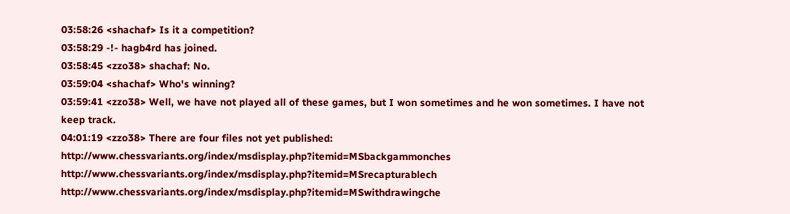03:58:26 <shachaf> Is it a competition?
03:58:29 -!- hagb4rd has joined.
03:58:45 <zzo38> shachaf: No.
03:59:04 <shachaf> Who's winning?
03:59:41 <zzo38> Well, we have not played all of these games, but I won sometimes and he won sometimes. I have not keep track.
04:01:19 <zzo38> There are four files not yet published: http://www.chessvariants.org/index/msdisplay.php?itemid=MSbackgammonches http://www.chessvariants.org/index/msdisplay.php?itemid=MSrecapturablech http://www.chessvariants.org/index/msdisplay.php?itemid=MSwithdrawingche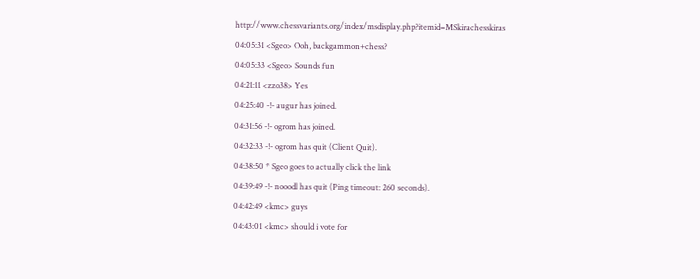http://www.chessvariants.org/index/msdisplay.php?itemid=MSkirachesskiras
04:05:31 <Sgeo> Ooh, backgammon+chess?
04:05:33 <Sgeo> Sounds fun
04:21:11 <zzo38> Yes
04:25:40 -!- augur has joined.
04:31:56 -!- ogrom has joined.
04:32:33 -!- ogrom has quit (Client Quit).
04:38:50 * Sgeo goes to actually click the link
04:39:49 -!- nooodl has quit (Ping timeout: 260 seconds).
04:42:49 <kmc> guys
04:43:01 <kmc> should i vote for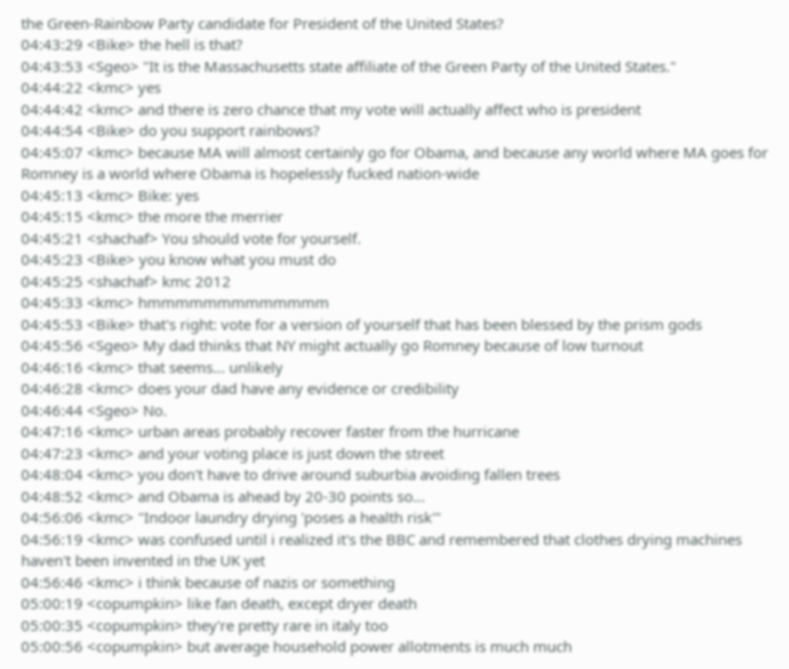the Green-Rainbow Party candidate for President of the United States?
04:43:29 <Bike> the hell is that?
04:43:53 <Sgeo> "It is the Massachusetts state affiliate of the Green Party of the United States."
04:44:22 <kmc> yes
04:44:42 <kmc> and there is zero chance that my vote will actually affect who is president
04:44:54 <Bike> do you support rainbows?
04:45:07 <kmc> because MA will almost certainly go for Obama, and because any world where MA goes for Romney is a world where Obama is hopelessly fucked nation-wide
04:45:13 <kmc> Bike: yes
04:45:15 <kmc> the more the merrier
04:45:21 <shachaf> You should vote for yourself.
04:45:23 <Bike> you know what you must do
04:45:25 <shachaf> kmc 2012
04:45:33 <kmc> hmmmmmmmmmmmmm
04:45:53 <Bike> that's right: vote for a version of yourself that has been blessed by the prism gods
04:45:56 <Sgeo> My dad thinks that NY might actually go Romney because of low turnout
04:46:16 <kmc> that seems... unlikely
04:46:28 <kmc> does your dad have any evidence or credibility
04:46:44 <Sgeo> No.
04:47:16 <kmc> urban areas probably recover faster from the hurricane
04:47:23 <kmc> and your voting place is just down the street
04:48:04 <kmc> you don't have to drive around suburbia avoiding fallen trees
04:48:52 <kmc> and Obama is ahead by 20-30 points so...
04:56:06 <kmc> "Indoor laundry drying 'poses a health risk'"
04:56:19 <kmc> was confused until i realized it's the BBC and remembered that clothes drying machines haven't been invented in the UK yet
04:56:46 <kmc> i think because of nazis or something
05:00:19 <copumpkin> like fan death, except dryer death
05:00:35 <copumpkin> they're pretty rare in italy too
05:00:56 <copumpkin> but average household power allotments is much much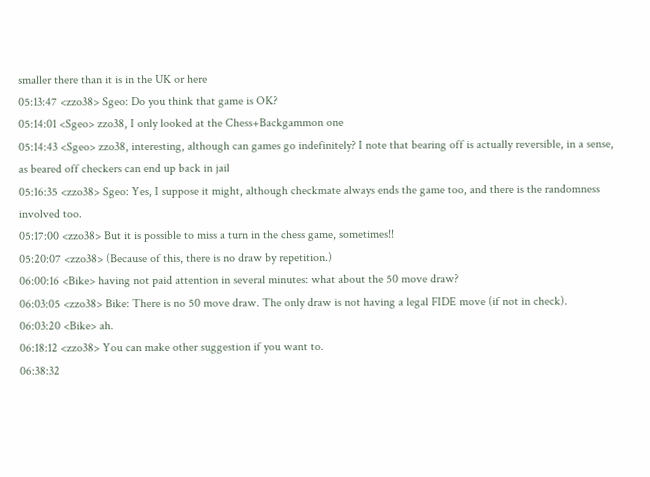smaller there than it is in the UK or here
05:13:47 <zzo38> Sgeo: Do you think that game is OK?
05:14:01 <Sgeo> zzo38, I only looked at the Chess+Backgammon one
05:14:43 <Sgeo> zzo38, interesting, although can games go indefinitely? I note that bearing off is actually reversible, in a sense, as beared off checkers can end up back in jail
05:16:35 <zzo38> Sgeo: Yes, I suppose it might, although checkmate always ends the game too, and there is the randomness involved too.
05:17:00 <zzo38> But it is possible to miss a turn in the chess game, sometimes!!
05:20:07 <zzo38> (Because of this, there is no draw by repetition.)
06:00:16 <Bike> having not paid attention in several minutes: what about the 50 move draw?
06:03:05 <zzo38> Bike: There is no 50 move draw. The only draw is not having a legal FIDE move (if not in check).
06:03:20 <Bike> ah.
06:18:12 <zzo38> You can make other suggestion if you want to.
06:38:32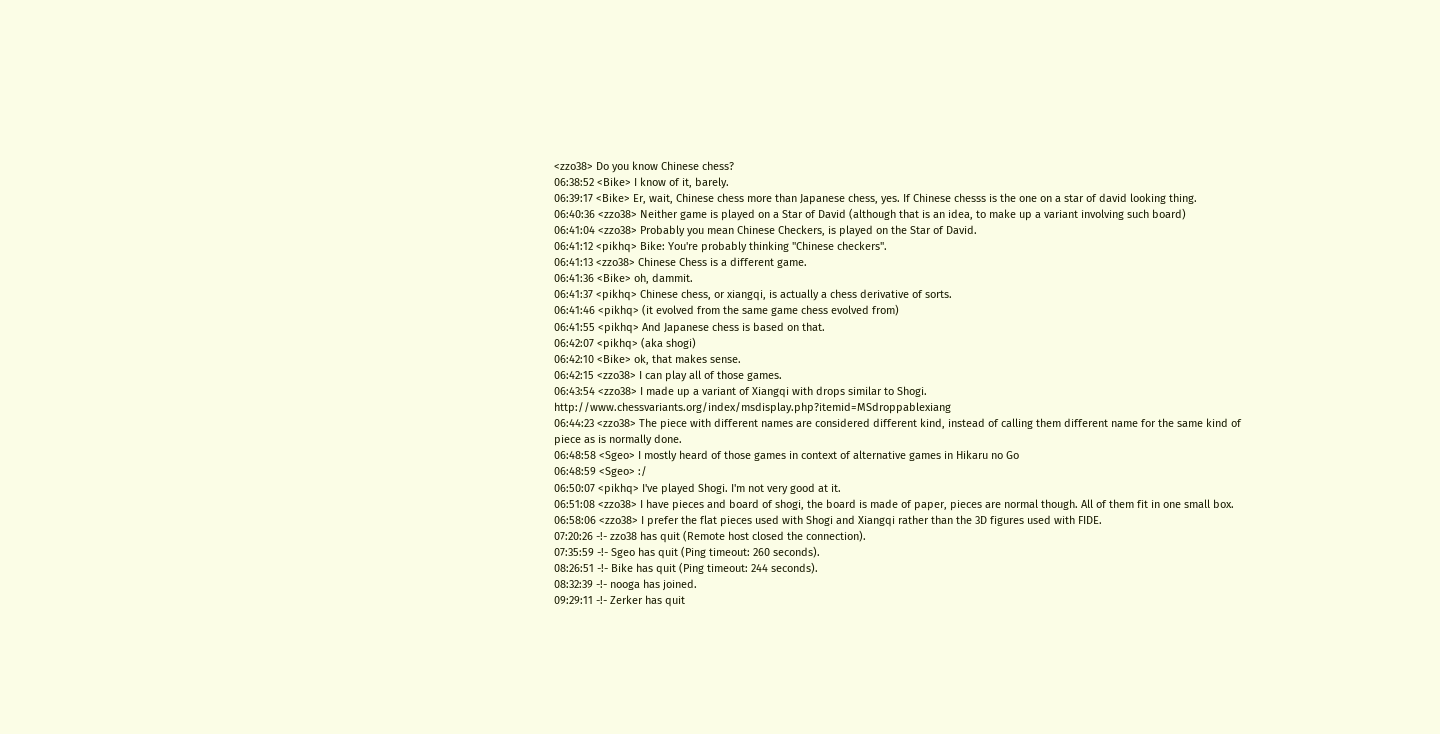<zzo38> Do you know Chinese chess?
06:38:52 <Bike> I know of it, barely.
06:39:17 <Bike> Er, wait, Chinese chess more than Japanese chess, yes. If Chinese chesss is the one on a star of david looking thing.
06:40:36 <zzo38> Neither game is played on a Star of David (although that is an idea, to make up a variant involving such board)
06:41:04 <zzo38> Probably you mean Chinese Checkers, is played on the Star of David.
06:41:12 <pikhq> Bike: You're probably thinking "Chinese checkers".
06:41:13 <zzo38> Chinese Chess is a different game.
06:41:36 <Bike> oh, dammit.
06:41:37 <pikhq> Chinese chess, or xiangqi, is actually a chess derivative of sorts.
06:41:46 <pikhq> (it evolved from the same game chess evolved from)
06:41:55 <pikhq> And Japanese chess is based on that.
06:42:07 <pikhq> (aka shogi)
06:42:10 <Bike> ok, that makes sense.
06:42:15 <zzo38> I can play all of those games.
06:43:54 <zzo38> I made up a variant of Xiangqi with drops similar to Shogi. http://www.chessvariants.org/index/msdisplay.php?itemid=MSdroppablexiang
06:44:23 <zzo38> The piece with different names are considered different kind, instead of calling them different name for the same kind of piece as is normally done.
06:48:58 <Sgeo> I mostly heard of those games in context of alternative games in Hikaru no Go
06:48:59 <Sgeo> :/
06:50:07 <pikhq> I've played Shogi. I'm not very good at it.
06:51:08 <zzo38> I have pieces and board of shogi, the board is made of paper, pieces are normal though. All of them fit in one small box.
06:58:06 <zzo38> I prefer the flat pieces used with Shogi and Xiangqi rather than the 3D figures used with FIDE.
07:20:26 -!- zzo38 has quit (Remote host closed the connection).
07:35:59 -!- Sgeo has quit (Ping timeout: 260 seconds).
08:26:51 -!- Bike has quit (Ping timeout: 244 seconds).
08:32:39 -!- nooga has joined.
09:29:11 -!- Zerker has quit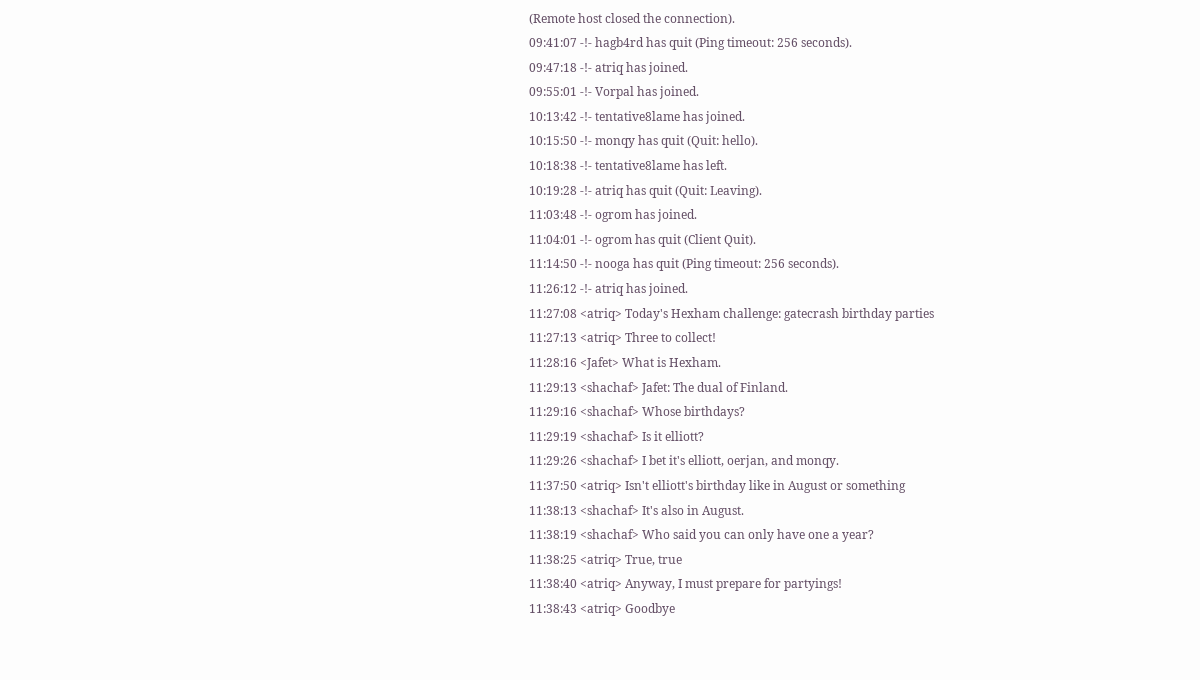(Remote host closed the connection).
09:41:07 -!- hagb4rd has quit (Ping timeout: 256 seconds).
09:47:18 -!- atriq has joined.
09:55:01 -!- Vorpal has joined.
10:13:42 -!- tentative8lame has joined.
10:15:50 -!- monqy has quit (Quit: hello).
10:18:38 -!- tentative8lame has left.
10:19:28 -!- atriq has quit (Quit: Leaving).
11:03:48 -!- ogrom has joined.
11:04:01 -!- ogrom has quit (Client Quit).
11:14:50 -!- nooga has quit (Ping timeout: 256 seconds).
11:26:12 -!- atriq has joined.
11:27:08 <atriq> Today's Hexham challenge: gatecrash birthday parties
11:27:13 <atriq> Three to collect!
11:28:16 <Jafet> What is Hexham.
11:29:13 <shachaf> Jafet: The dual of Finland.
11:29:16 <shachaf> Whose birthdays?
11:29:19 <shachaf> Is it elliott?
11:29:26 <shachaf> I bet it's elliott, oerjan, and monqy.
11:37:50 <atriq> Isn't elliott's birthday like in August or something
11:38:13 <shachaf> It's also in August.
11:38:19 <shachaf> Who said you can only have one a year?
11:38:25 <atriq> True, true
11:38:40 <atriq> Anyway, I must prepare for partyings!
11:38:43 <atriq> Goodbye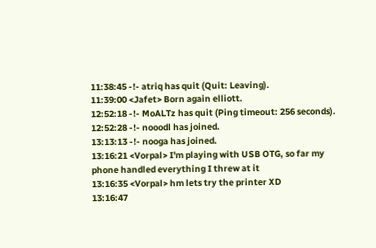11:38:45 -!- atriq has quit (Quit: Leaving).
11:39:00 <Jafet> Born again elliott.
12:52:18 -!- MoALTz has quit (Ping timeout: 256 seconds).
12:52:28 -!- nooodl has joined.
13:13:13 -!- nooga has joined.
13:16:21 <Vorpal> I'm playing with USB OTG, so far my phone handled everything I threw at it
13:16:35 <Vorpal> hm lets try the printer XD
13:16:47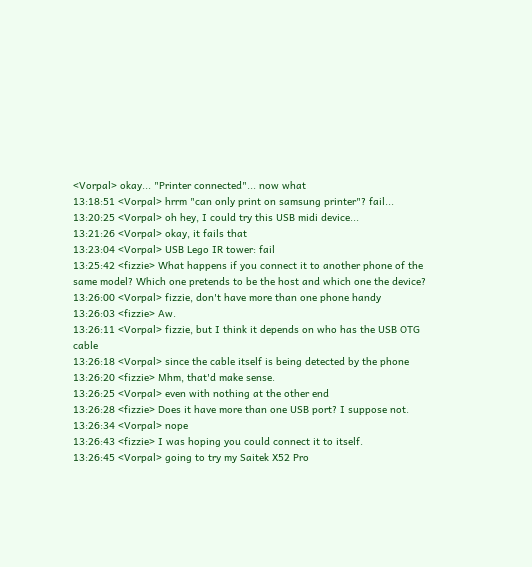<Vorpal> okay... "Printer connected"... now what
13:18:51 <Vorpal> hrrm "can only print on samsung printer"? fail...
13:20:25 <Vorpal> oh hey, I could try this USB midi device...
13:21:26 <Vorpal> okay, it fails that
13:23:04 <Vorpal> USB Lego IR tower: fail
13:25:42 <fizzie> What happens if you connect it to another phone of the same model? Which one pretends to be the host and which one the device?
13:26:00 <Vorpal> fizzie, don't have more than one phone handy
13:26:03 <fizzie> Aw.
13:26:11 <Vorpal> fizzie, but I think it depends on who has the USB OTG cable
13:26:18 <Vorpal> since the cable itself is being detected by the phone
13:26:20 <fizzie> Mhm, that'd make sense.
13:26:25 <Vorpal> even with nothing at the other end
13:26:28 <fizzie> Does it have more than one USB port? I suppose not.
13:26:34 <Vorpal> nope
13:26:43 <fizzie> I was hoping you could connect it to itself.
13:26:45 <Vorpal> going to try my Saitek X52 Pro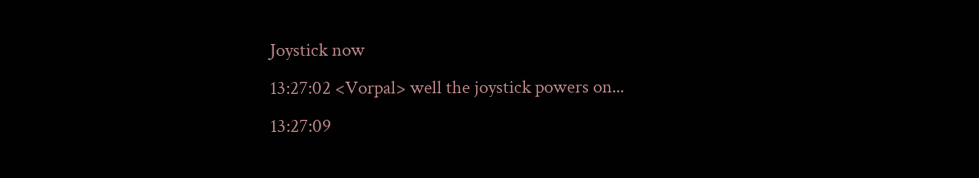Joystick now
13:27:02 <Vorpal> well the joystick powers on...
13:27:09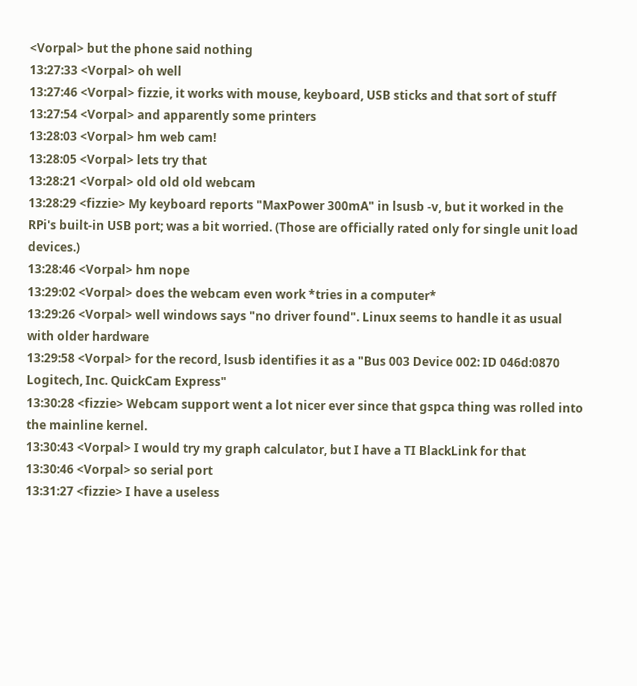<Vorpal> but the phone said nothing
13:27:33 <Vorpal> oh well
13:27:46 <Vorpal> fizzie, it works with mouse, keyboard, USB sticks and that sort of stuff
13:27:54 <Vorpal> and apparently some printers
13:28:03 <Vorpal> hm web cam!
13:28:05 <Vorpal> lets try that
13:28:21 <Vorpal> old old old webcam
13:28:29 <fizzie> My keyboard reports "MaxPower 300mA" in lsusb -v, but it worked in the RPi's built-in USB port; was a bit worried. (Those are officially rated only for single unit load devices.)
13:28:46 <Vorpal> hm nope
13:29:02 <Vorpal> does the webcam even work *tries in a computer*
13:29:26 <Vorpal> well windows says "no driver found". Linux seems to handle it as usual with older hardware
13:29:58 <Vorpal> for the record, lsusb identifies it as a "Bus 003 Device 002: ID 046d:0870 Logitech, Inc. QuickCam Express"
13:30:28 <fizzie> Webcam support went a lot nicer ever since that gspca thing was rolled into the mainline kernel.
13:30:43 <Vorpal> I would try my graph calculator, but I have a TI BlackLink for that
13:30:46 <Vorpal> so serial port
13:31:27 <fizzie> I have a useless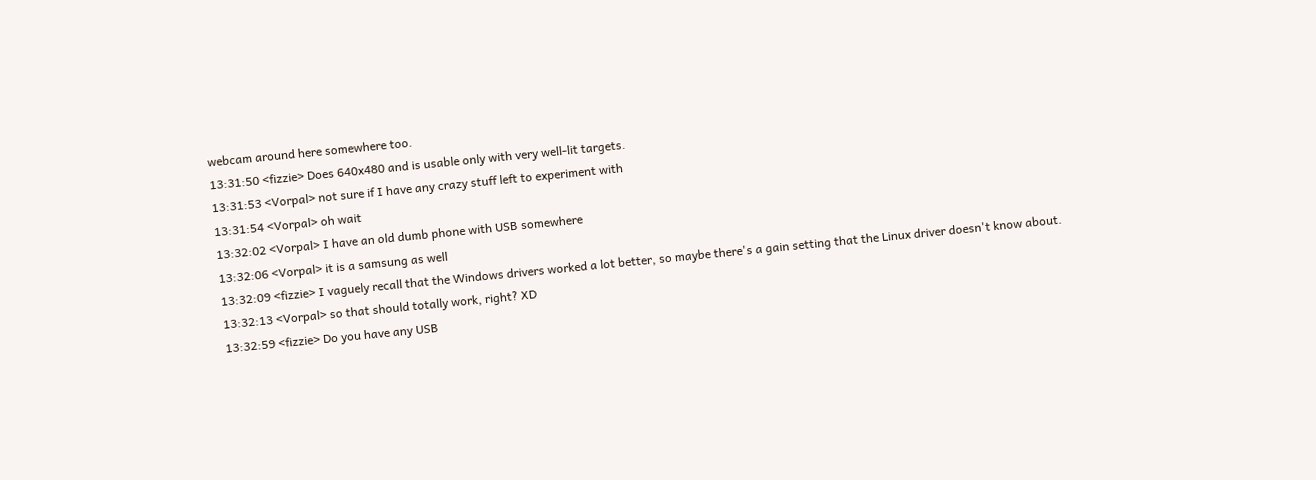webcam around here somewhere too.
13:31:50 <fizzie> Does 640x480 and is usable only with very well-lit targets.
13:31:53 <Vorpal> not sure if I have any crazy stuff left to experiment with
13:31:54 <Vorpal> oh wait
13:32:02 <Vorpal> I have an old dumb phone with USB somewhere
13:32:06 <Vorpal> it is a samsung as well
13:32:09 <fizzie> I vaguely recall that the Windows drivers worked a lot better, so maybe there's a gain setting that the Linux driver doesn't know about.
13:32:13 <Vorpal> so that should totally work, right? XD
13:32:59 <fizzie> Do you have any USB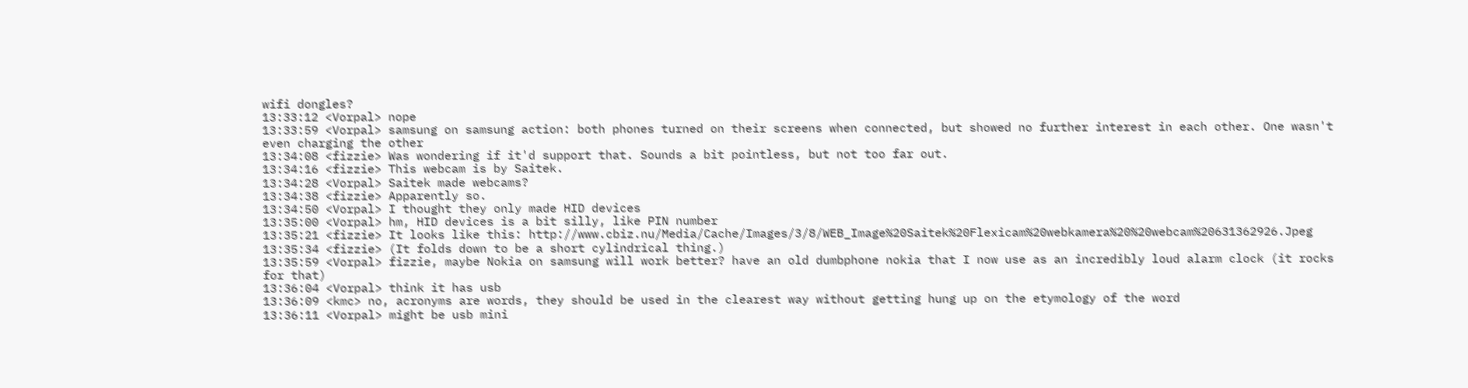wifi dongles?
13:33:12 <Vorpal> nope
13:33:59 <Vorpal> samsung on samsung action: both phones turned on their screens when connected, but showed no further interest in each other. One wasn't even charging the other
13:34:08 <fizzie> Was wondering if it'd support that. Sounds a bit pointless, but not too far out.
13:34:16 <fizzie> This webcam is by Saitek.
13:34:28 <Vorpal> Saitek made webcams?
13:34:38 <fizzie> Apparently so.
13:34:50 <Vorpal> I thought they only made HID devices
13:35:00 <Vorpal> hm, HID devices is a bit silly, like PIN number
13:35:21 <fizzie> It looks like this: http://www.cbiz.nu/Media/Cache/Images/3/8/WEB_Image%20Saitek%20Flexicam%20webkamera%20%20webcam%20631362926.Jpeg
13:35:34 <fizzie> (It folds down to be a short cylindrical thing.)
13:35:59 <Vorpal> fizzie, maybe Nokia on samsung will work better? have an old dumbphone nokia that I now use as an incredibly loud alarm clock (it rocks for that)
13:36:04 <Vorpal> think it has usb
13:36:09 <kmc> no, acronyms are words, they should be used in the clearest way without getting hung up on the etymology of the word
13:36:11 <Vorpal> might be usb mini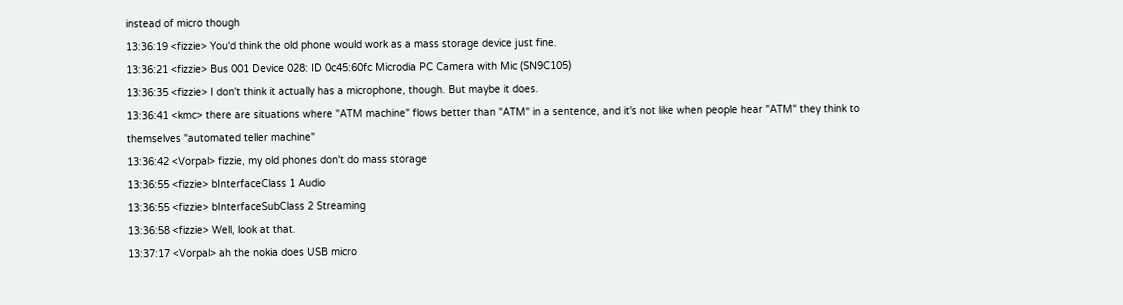instead of micro though
13:36:19 <fizzie> You'd think the old phone would work as a mass storage device just fine.
13:36:21 <fizzie> Bus 001 Device 028: ID 0c45:60fc Microdia PC Camera with Mic (SN9C105)
13:36:35 <fizzie> I don't think it actually has a microphone, though. But maybe it does.
13:36:41 <kmc> there are situations where "ATM machine" flows better than "ATM" in a sentence, and it's not like when people hear "ATM" they think to themselves "automated teller machine"
13:36:42 <Vorpal> fizzie, my old phones don't do mass storage
13:36:55 <fizzie> bInterfaceClass 1 Audio
13:36:55 <fizzie> bInterfaceSubClass 2 Streaming
13:36:58 <fizzie> Well, look at that.
13:37:17 <Vorpal> ah the nokia does USB micro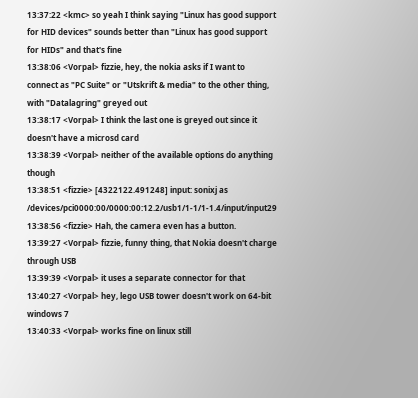13:37:22 <kmc> so yeah I think saying "Linux has good support for HID devices" sounds better than "Linux has good support for HIDs" and that's fine
13:38:06 <Vorpal> fizzie, hey, the nokia asks if I want to connect as "PC Suite" or "Utskrift & media" to the other thing, with "Datalagring" greyed out
13:38:17 <Vorpal> I think the last one is greyed out since it doesn't have a microsd card
13:38:39 <Vorpal> neither of the available options do anything though
13:38:51 <fizzie> [4322122.491248] input: sonixj as /devices/pci0000:00/0000:00:12.2/usb1/1-1/1-1.4/input/input29
13:38:56 <fizzie> Hah, the camera even has a button.
13:39:27 <Vorpal> fizzie, funny thing, that Nokia doesn't charge through USB
13:39:39 <Vorpal> it uses a separate connector for that
13:40:27 <Vorpal> hey, lego USB tower doesn't work on 64-bit windows 7
13:40:33 <Vorpal> works fine on linux still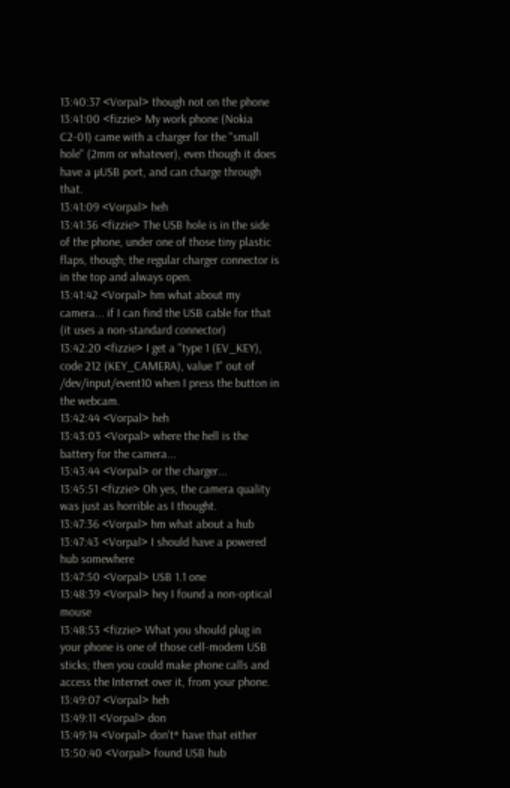13:40:37 <Vorpal> though not on the phone
13:41:00 <fizzie> My work phone (Nokia C2-01) came with a charger for the "small hole" (2mm or whatever), even though it does have a µUSB port, and can charge through that.
13:41:09 <Vorpal> heh
13:41:36 <fizzie> The USB hole is in the side of the phone, under one of those tiny plastic flaps, though; the regular charger connector is in the top and always open.
13:41:42 <Vorpal> hm what about my camera... if I can find the USB cable for that (it uses a non-standard connector)
13:42:20 <fizzie> I get a "type 1 (EV_KEY), code 212 (KEY_CAMERA), value 1" out of /dev/input/event10 when I press the button in the webcam.
13:42:44 <Vorpal> heh
13:43:03 <Vorpal> where the hell is the battery for the camera...
13:43:44 <Vorpal> or the charger...
13:45:51 <fizzie> Oh yes, the camera quality was just as horrible as I thought.
13:47:36 <Vorpal> hm what about a hub
13:47:43 <Vorpal> I should have a powered hub somewhere
13:47:50 <Vorpal> USB 1.1 one
13:48:39 <Vorpal> hey I found a non-optical mouse
13:48:53 <fizzie> What you should plug in your phone is one of those cell-modem USB sticks; then you could make phone calls and access the Internet over it, from your phone.
13:49:07 <Vorpal> heh
13:49:11 <Vorpal> don
13:49:14 <Vorpal> don't* have that either
13:50:40 <Vorpal> found USB hub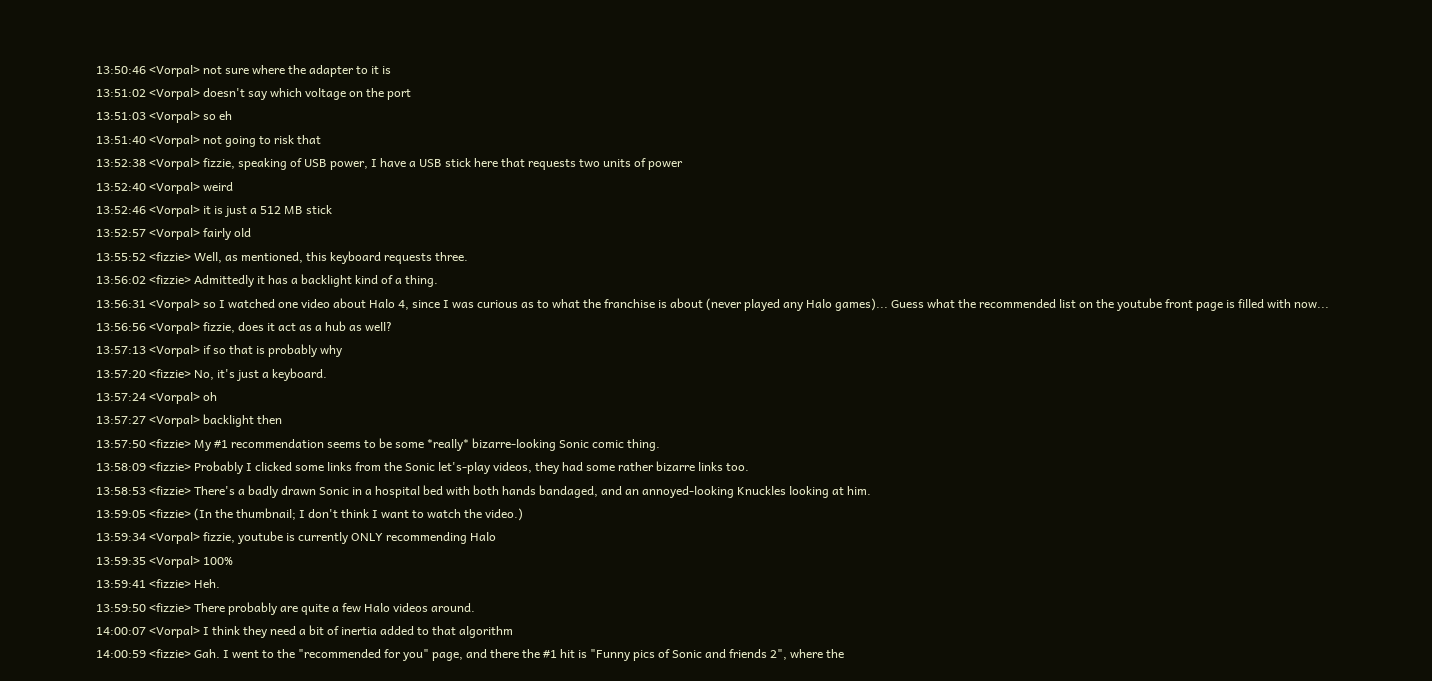13:50:46 <Vorpal> not sure where the adapter to it is
13:51:02 <Vorpal> doesn't say which voltage on the port
13:51:03 <Vorpal> so eh
13:51:40 <Vorpal> not going to risk that
13:52:38 <Vorpal> fizzie, speaking of USB power, I have a USB stick here that requests two units of power
13:52:40 <Vorpal> weird
13:52:46 <Vorpal> it is just a 512 MB stick
13:52:57 <Vorpal> fairly old
13:55:52 <fizzie> Well, as mentioned, this keyboard requests three.
13:56:02 <fizzie> Admittedly it has a backlight kind of a thing.
13:56:31 <Vorpal> so I watched one video about Halo 4, since I was curious as to what the franchise is about (never played any Halo games)... Guess what the recommended list on the youtube front page is filled with now...
13:56:56 <Vorpal> fizzie, does it act as a hub as well?
13:57:13 <Vorpal> if so that is probably why
13:57:20 <fizzie> No, it's just a keyboard.
13:57:24 <Vorpal> oh
13:57:27 <Vorpal> backlight then
13:57:50 <fizzie> My #1 recommendation seems to be some *really* bizarre-looking Sonic comic thing.
13:58:09 <fizzie> Probably I clicked some links from the Sonic let's-play videos, they had some rather bizarre links too.
13:58:53 <fizzie> There's a badly drawn Sonic in a hospital bed with both hands bandaged, and an annoyed-looking Knuckles looking at him.
13:59:05 <fizzie> (In the thumbnail; I don't think I want to watch the video.)
13:59:34 <Vorpal> fizzie, youtube is currently ONLY recommending Halo
13:59:35 <Vorpal> 100%
13:59:41 <fizzie> Heh.
13:59:50 <fizzie> There probably are quite a few Halo videos around.
14:00:07 <Vorpal> I think they need a bit of inertia added to that algorithm
14:00:59 <fizzie> Gah. I went to the "recommended for you" page, and there the #1 hit is "Funny pics of Sonic and friends 2", where the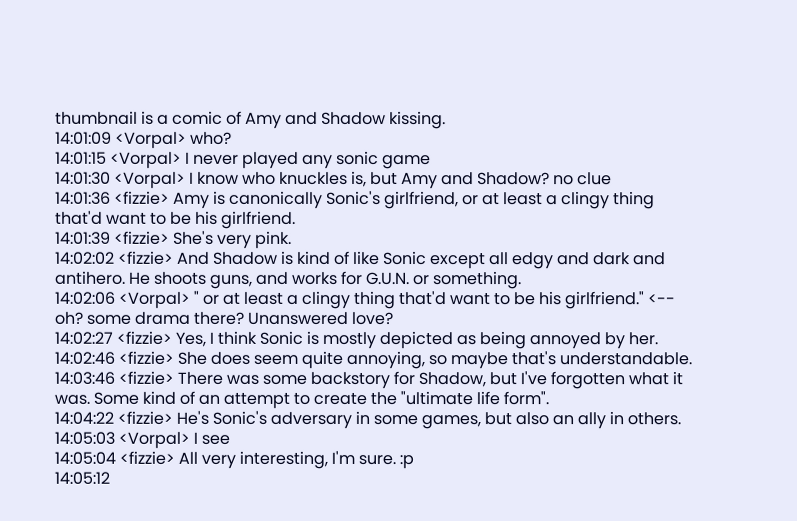thumbnail is a comic of Amy and Shadow kissing.
14:01:09 <Vorpal> who?
14:01:15 <Vorpal> I never played any sonic game
14:01:30 <Vorpal> I know who knuckles is, but Amy and Shadow? no clue
14:01:36 <fizzie> Amy is canonically Sonic's girlfriend, or at least a clingy thing that'd want to be his girlfriend.
14:01:39 <fizzie> She's very pink.
14:02:02 <fizzie> And Shadow is kind of like Sonic except all edgy and dark and antihero. He shoots guns, and works for G.U.N. or something.
14:02:06 <Vorpal> " or at least a clingy thing that'd want to be his girlfriend." <-- oh? some drama there? Unanswered love?
14:02:27 <fizzie> Yes, I think Sonic is mostly depicted as being annoyed by her.
14:02:46 <fizzie> She does seem quite annoying, so maybe that's understandable.
14:03:46 <fizzie> There was some backstory for Shadow, but I've forgotten what it was. Some kind of an attempt to create the "ultimate life form".
14:04:22 <fizzie> He's Sonic's adversary in some games, but also an ally in others.
14:05:03 <Vorpal> I see
14:05:04 <fizzie> All very interesting, I'm sure. :p
14:05:12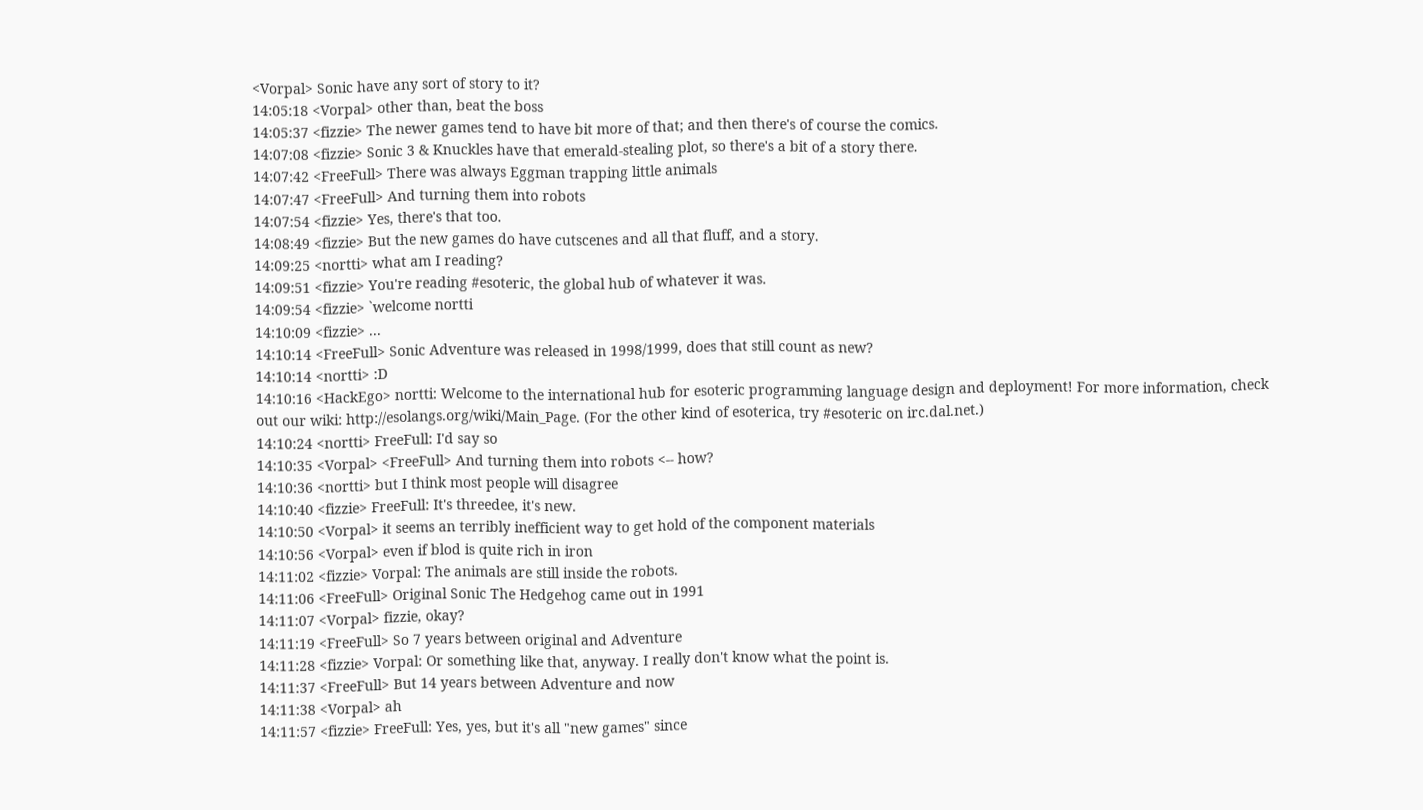<Vorpal> Sonic have any sort of story to it?
14:05:18 <Vorpal> other than, beat the boss
14:05:37 <fizzie> The newer games tend to have bit more of that; and then there's of course the comics.
14:07:08 <fizzie> Sonic 3 & Knuckles have that emerald-stealing plot, so there's a bit of a story there.
14:07:42 <FreeFull> There was always Eggman trapping little animals
14:07:47 <FreeFull> And turning them into robots
14:07:54 <fizzie> Yes, there's that too.
14:08:49 <fizzie> But the new games do have cutscenes and all that fluff, and a story.
14:09:25 <nortti> what am I reading?
14:09:51 <fizzie> You're reading #esoteric, the global hub of whatever it was.
14:09:54 <fizzie> `welcome nortti
14:10:09 <fizzie> ...
14:10:14 <FreeFull> Sonic Adventure was released in 1998/1999, does that still count as new?
14:10:14 <nortti> :D
14:10:16 <HackEgo> nortti: Welcome to the international hub for esoteric programming language design and deployment! For more information, check out our wiki: http://esolangs.org/wiki/Main_Page. (For the other kind of esoterica, try #esoteric on irc.dal.net.)
14:10:24 <nortti> FreeFull: I'd say so
14:10:35 <Vorpal> <FreeFull> And turning them into robots <-- how?
14:10:36 <nortti> but I think most people will disagree
14:10:40 <fizzie> FreeFull: It's threedee, it's new.
14:10:50 <Vorpal> it seems an terribly inefficient way to get hold of the component materials
14:10:56 <Vorpal> even if blod is quite rich in iron
14:11:02 <fizzie> Vorpal: The animals are still inside the robots.
14:11:06 <FreeFull> Original Sonic The Hedgehog came out in 1991
14:11:07 <Vorpal> fizzie, okay?
14:11:19 <FreeFull> So 7 years between original and Adventure
14:11:28 <fizzie> Vorpal: Or something like that, anyway. I really don't know what the point is.
14:11:37 <FreeFull> But 14 years between Adventure and now
14:11:38 <Vorpal> ah
14:11:57 <fizzie> FreeFull: Yes, yes, but it's all "new games" since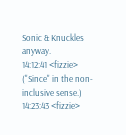Sonic & Knuckles anyway.
14:12:41 <fizzie> ("Since" in the non-inclusive sense.)
14:23:43 <fizzie>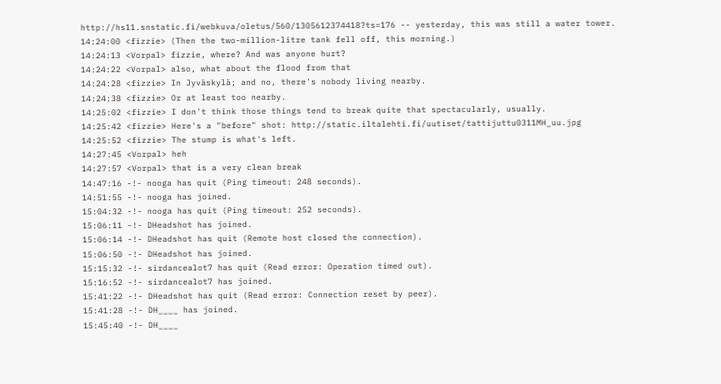http://hs11.snstatic.fi/webkuva/oletus/560/1305612374418?ts=176 -- yesterday, this was still a water tower.
14:24:00 <fizzie> (Then the two-million-litre tank fell off, this morning.)
14:24:13 <Vorpal> fizzie, where? And was anyone hurt?
14:24:22 <Vorpal> also, what about the flood from that
14:24:28 <fizzie> In Jyväskylä; and no, there's nobody living nearby.
14:24:38 <fizzie> Or at least too nearby.
14:25:02 <fizzie> I don't think those things tend to break quite that spectacularly, usually.
14:25:42 <fizzie> Here's a "before" shot: http://static.iltalehti.fi/uutiset/tattijuttu0311MH_uu.jpg
14:25:52 <fizzie> The stump is what's left.
14:27:45 <Vorpal> heh
14:27:57 <Vorpal> that is a very clean break
14:47:16 -!- nooga has quit (Ping timeout: 248 seconds).
14:51:55 -!- nooga has joined.
15:04:32 -!- nooga has quit (Ping timeout: 252 seconds).
15:06:11 -!- DHeadshot has joined.
15:06:14 -!- DHeadshot has quit (Remote host closed the connection).
15:06:50 -!- DHeadshot has joined.
15:15:32 -!- sirdancealot7 has quit (Read error: Operation timed out).
15:16:52 -!- sirdancealot7 has joined.
15:41:22 -!- DHeadshot has quit (Read error: Connection reset by peer).
15:41:28 -!- DH____ has joined.
15:45:40 -!- DH____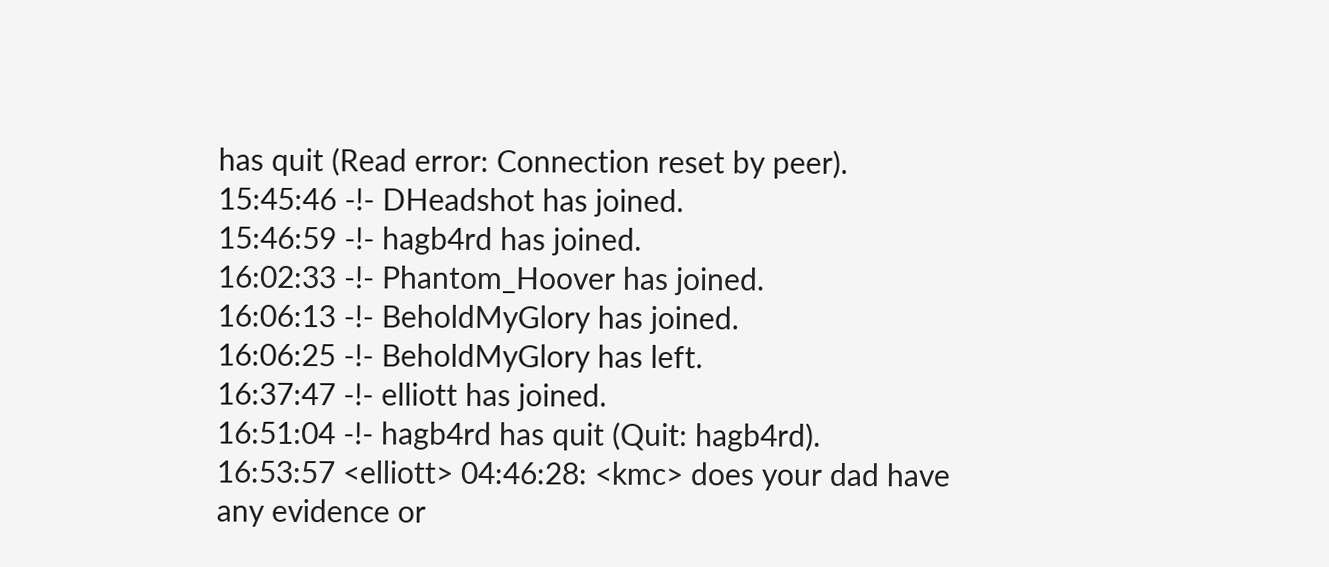has quit (Read error: Connection reset by peer).
15:45:46 -!- DHeadshot has joined.
15:46:59 -!- hagb4rd has joined.
16:02:33 -!- Phantom_Hoover has joined.
16:06:13 -!- BeholdMyGlory has joined.
16:06:25 -!- BeholdMyGlory has left.
16:37:47 -!- elliott has joined.
16:51:04 -!- hagb4rd has quit (Quit: hagb4rd).
16:53:57 <elliott> 04:46:28: <kmc> does your dad have any evidence or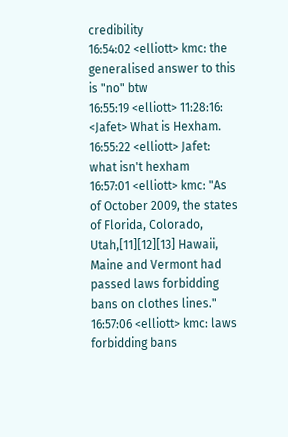credibility
16:54:02 <elliott> kmc: the generalised answer to this is "no" btw
16:55:19 <elliott> 11:28:16: <Jafet> What is Hexham.
16:55:22 <elliott> Jafet: what isn't hexham
16:57:01 <elliott> kmc: "As of October 2009, the states of Florida, Colorado, Utah,[11][12][13] Hawaii, Maine and Vermont had passed laws forbidding bans on clothes lines."
16:57:06 <elliott> kmc: laws forbidding bans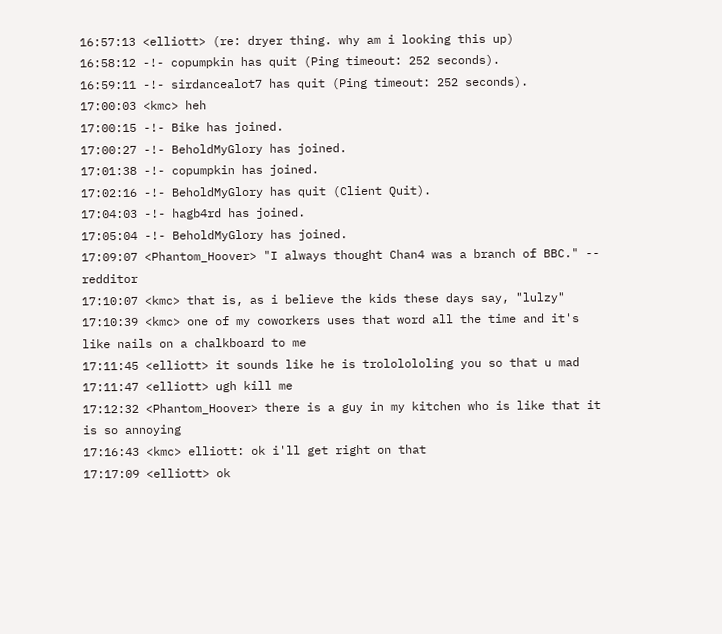16:57:13 <elliott> (re: dryer thing. why am i looking this up)
16:58:12 -!- copumpkin has quit (Ping timeout: 252 seconds).
16:59:11 -!- sirdancealot7 has quit (Ping timeout: 252 seconds).
17:00:03 <kmc> heh
17:00:15 -!- Bike has joined.
17:00:27 -!- BeholdMyGlory has joined.
17:01:38 -!- copumpkin has joined.
17:02:16 -!- BeholdMyGlory has quit (Client Quit).
17:04:03 -!- hagb4rd has joined.
17:05:04 -!- BeholdMyGlory has joined.
17:09:07 <Phantom_Hoover> "I always thought Chan4 was a branch of BBC." -- redditor
17:10:07 <kmc> that is, as i believe the kids these days say, "lulzy"
17:10:39 <kmc> one of my coworkers uses that word all the time and it's like nails on a chalkboard to me
17:11:45 <elliott> it sounds like he is trololololing you so that u mad
17:11:47 <elliott> ugh kill me
17:12:32 <Phantom_Hoover> there is a guy in my kitchen who is like that it is so annoying
17:16:43 <kmc> elliott: ok i'll get right on that
17:17:09 <elliott> ok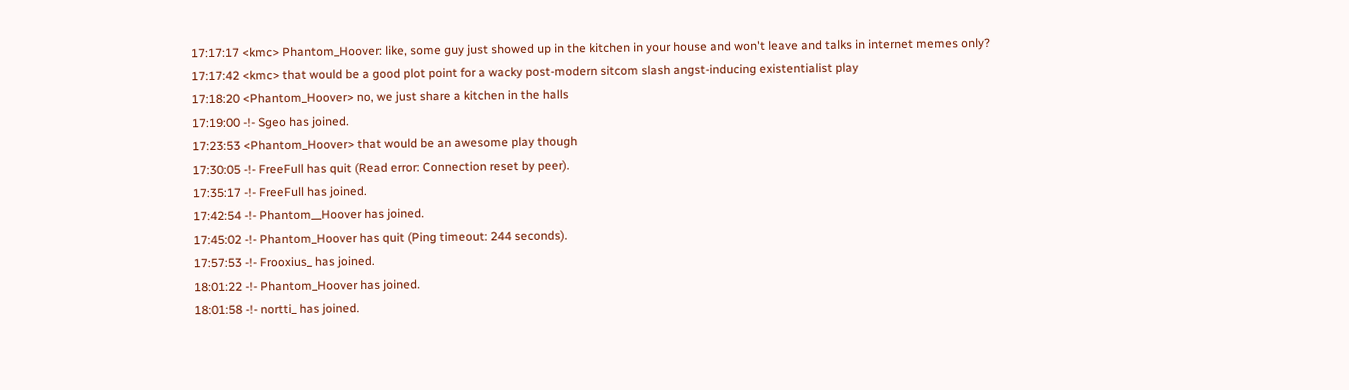17:17:17 <kmc> Phantom_Hoover: like, some guy just showed up in the kitchen in your house and won't leave and talks in internet memes only?
17:17:42 <kmc> that would be a good plot point for a wacky post-modern sitcom slash angst-inducing existentialist play
17:18:20 <Phantom_Hoover> no, we just share a kitchen in the halls
17:19:00 -!- Sgeo has joined.
17:23:53 <Phantom_Hoover> that would be an awesome play though
17:30:05 -!- FreeFull has quit (Read error: Connection reset by peer).
17:35:17 -!- FreeFull has joined.
17:42:54 -!- Phantom__Hoover has joined.
17:45:02 -!- Phantom_Hoover has quit (Ping timeout: 244 seconds).
17:57:53 -!- Frooxius_ has joined.
18:01:22 -!- Phantom_Hoover has joined.
18:01:58 -!- nortti_ has joined.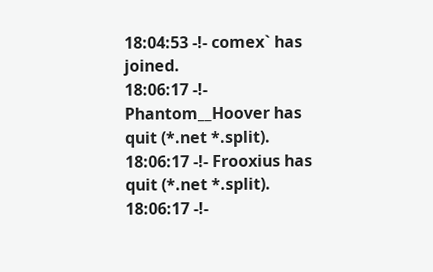18:04:53 -!- comex` has joined.
18:06:17 -!- Phantom__Hoover has quit (*.net *.split).
18:06:17 -!- Frooxius has quit (*.net *.split).
18:06:17 -!-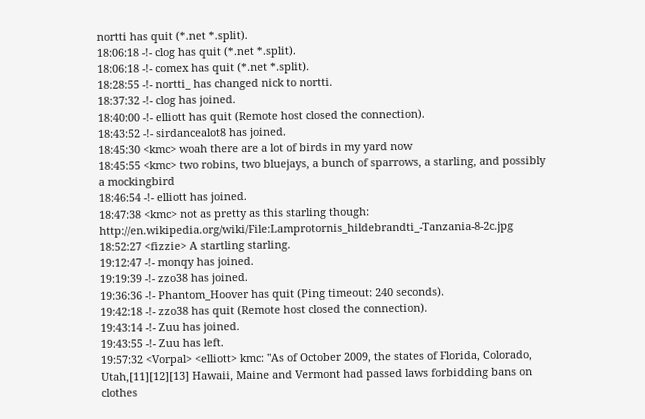nortti has quit (*.net *.split).
18:06:18 -!- clog has quit (*.net *.split).
18:06:18 -!- comex has quit (*.net *.split).
18:28:55 -!- nortti_ has changed nick to nortti.
18:37:32 -!- clog has joined.
18:40:00 -!- elliott has quit (Remote host closed the connection).
18:43:52 -!- sirdancealot8 has joined.
18:45:30 <kmc> woah there are a lot of birds in my yard now
18:45:55 <kmc> two robins, two bluejays, a bunch of sparrows, a starling, and possibly a mockingbird
18:46:54 -!- elliott has joined.
18:47:38 <kmc> not as pretty as this starling though: http://en.wikipedia.org/wiki/File:Lamprotornis_hildebrandti_-Tanzania-8-2c.jpg
18:52:27 <fizzie> A startling starling.
19:12:47 -!- monqy has joined.
19:19:39 -!- zzo38 has joined.
19:36:36 -!- Phantom_Hoover has quit (Ping timeout: 240 seconds).
19:42:18 -!- zzo38 has quit (Remote host closed the connection).
19:43:14 -!- Zuu has joined.
19:43:55 -!- Zuu has left.
19:57:32 <Vorpal> <elliott> kmc: "As of October 2009, the states of Florida, Colorado, Utah,[11][12][13] Hawaii, Maine and Vermont had passed laws forbidding bans on clothes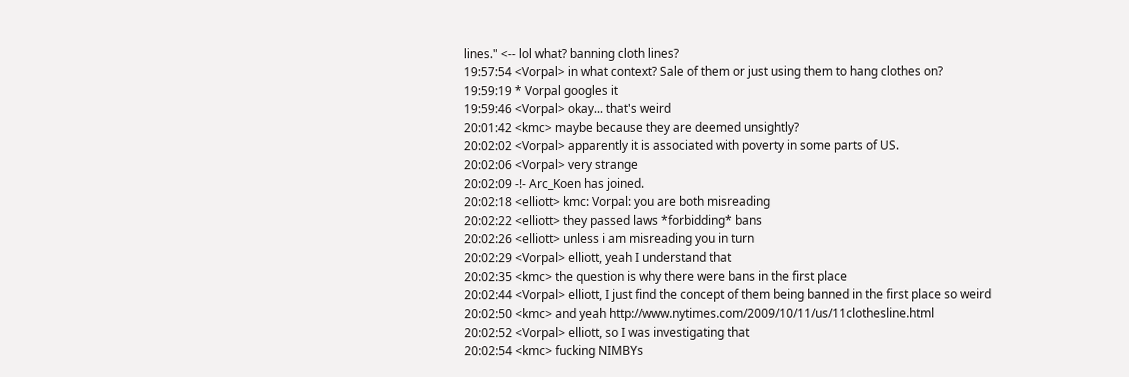lines." <-- lol what? banning cloth lines?
19:57:54 <Vorpal> in what context? Sale of them or just using them to hang clothes on?
19:59:19 * Vorpal googles it
19:59:46 <Vorpal> okay... that's weird
20:01:42 <kmc> maybe because they are deemed unsightly?
20:02:02 <Vorpal> apparently it is associated with poverty in some parts of US.
20:02:06 <Vorpal> very strange
20:02:09 -!- Arc_Koen has joined.
20:02:18 <elliott> kmc: Vorpal: you are both misreading
20:02:22 <elliott> they passed laws *forbidding* bans
20:02:26 <elliott> unless i am misreading you in turn
20:02:29 <Vorpal> elliott, yeah I understand that
20:02:35 <kmc> the question is why there were bans in the first place
20:02:44 <Vorpal> elliott, I just find the concept of them being banned in the first place so weird
20:02:50 <kmc> and yeah http://www.nytimes.com/2009/10/11/us/11clothesline.html
20:02:52 <Vorpal> elliott, so I was investigating that
20:02:54 <kmc> fucking NIMBYs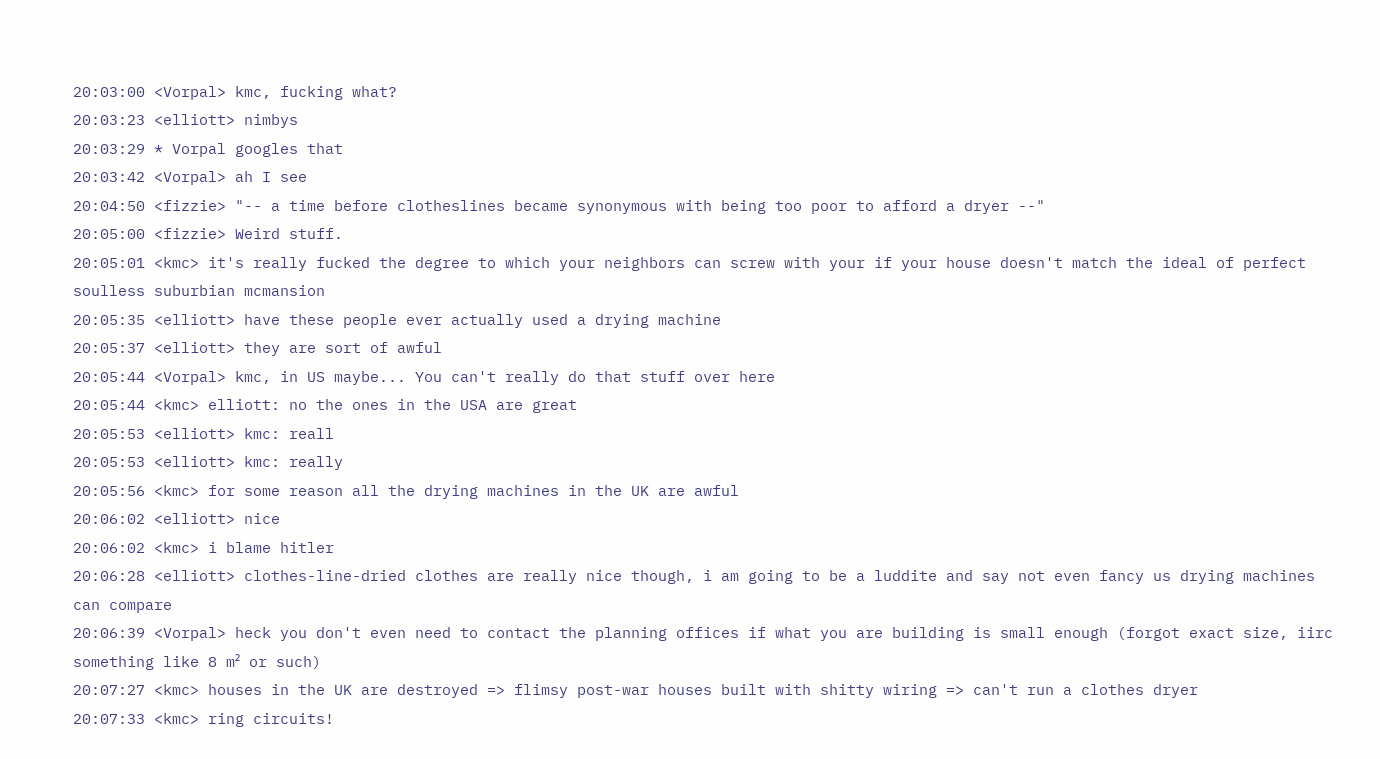20:03:00 <Vorpal> kmc, fucking what?
20:03:23 <elliott> nimbys
20:03:29 * Vorpal googles that
20:03:42 <Vorpal> ah I see
20:04:50 <fizzie> "-- a time before clotheslines became synonymous with being too poor to afford a dryer --"
20:05:00 <fizzie> Weird stuff.
20:05:01 <kmc> it's really fucked the degree to which your neighbors can screw with your if your house doesn't match the ideal of perfect soulless suburbian mcmansion
20:05:35 <elliott> have these people ever actually used a drying machine
20:05:37 <elliott> they are sort of awful
20:05:44 <Vorpal> kmc, in US maybe... You can't really do that stuff over here
20:05:44 <kmc> elliott: no the ones in the USA are great
20:05:53 <elliott> kmc: reall
20:05:53 <elliott> kmc: really
20:05:56 <kmc> for some reason all the drying machines in the UK are awful
20:06:02 <elliott> nice
20:06:02 <kmc> i blame hitler
20:06:28 <elliott> clothes-line-dried clothes are really nice though, i am going to be a luddite and say not even fancy us drying machines can compare
20:06:39 <Vorpal> heck you don't even need to contact the planning offices if what you are building is small enough (forgot exact size, iirc something like 8 m² or such)
20:07:27 <kmc> houses in the UK are destroyed => flimsy post-war houses built with shitty wiring => can't run a clothes dryer
20:07:33 <kmc> ring circuits!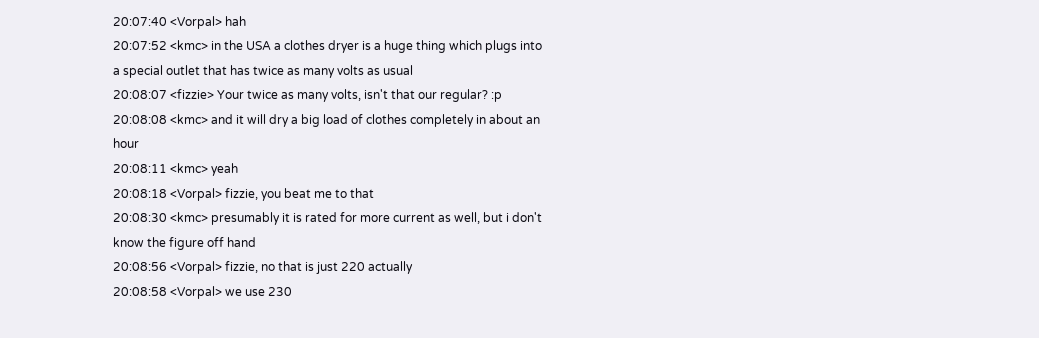20:07:40 <Vorpal> hah
20:07:52 <kmc> in the USA a clothes dryer is a huge thing which plugs into a special outlet that has twice as many volts as usual
20:08:07 <fizzie> Your twice as many volts, isn't that our regular? :p
20:08:08 <kmc> and it will dry a big load of clothes completely in about an hour
20:08:11 <kmc> yeah
20:08:18 <Vorpal> fizzie, you beat me to that
20:08:30 <kmc> presumably it is rated for more current as well, but i don't know the figure off hand
20:08:56 <Vorpal> fizzie, no that is just 220 actually
20:08:58 <Vorpal> we use 230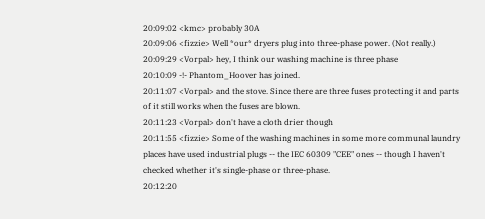20:09:02 <kmc> probably 30A
20:09:06 <fizzie> Well *our* dryers plug into three-phase power. (Not really.)
20:09:29 <Vorpal> hey, I think our washing machine is three phase
20:10:09 -!- Phantom_Hoover has joined.
20:11:07 <Vorpal> and the stove. Since there are three fuses protecting it and parts of it still works when the fuses are blown.
20:11:23 <Vorpal> don't have a cloth drier though
20:11:55 <fizzie> Some of the washing machines in some more communal laundry places have used industrial plugs -- the IEC 60309 "CEE" ones -- though I haven't checked whether it's single-phase or three-phase.
20:12:20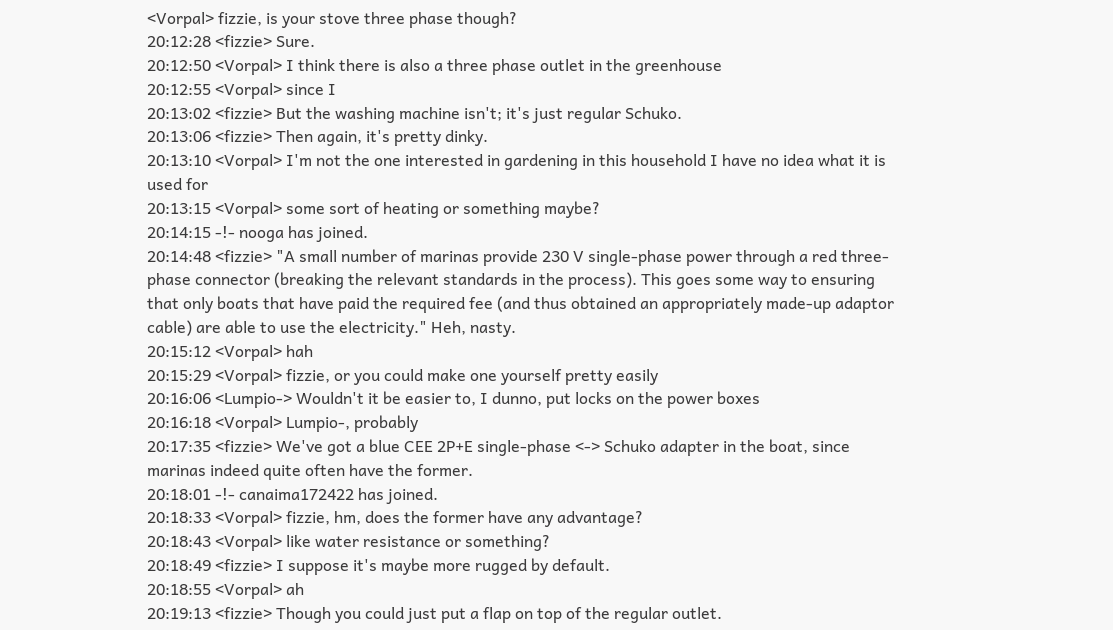<Vorpal> fizzie, is your stove three phase though?
20:12:28 <fizzie> Sure.
20:12:50 <Vorpal> I think there is also a three phase outlet in the greenhouse
20:12:55 <Vorpal> since I
20:13:02 <fizzie> But the washing machine isn't; it's just regular Schuko.
20:13:06 <fizzie> Then again, it's pretty dinky.
20:13:10 <Vorpal> I'm not the one interested in gardening in this household I have no idea what it is used for
20:13:15 <Vorpal> some sort of heating or something maybe?
20:14:15 -!- nooga has joined.
20:14:48 <fizzie> "A small number of marinas provide 230 V single-phase power through a red three-phase connector (breaking the relevant standards in the process). This goes some way to ensuring that only boats that have paid the required fee (and thus obtained an appropriately made-up adaptor cable) are able to use the electricity." Heh, nasty.
20:15:12 <Vorpal> hah
20:15:29 <Vorpal> fizzie, or you could make one yourself pretty easily
20:16:06 <Lumpio-> Wouldn't it be easier to, I dunno, put locks on the power boxes
20:16:18 <Vorpal> Lumpio-, probably
20:17:35 <fizzie> We've got a blue CEE 2P+E single-phase <-> Schuko adapter in the boat, since marinas indeed quite often have the former.
20:18:01 -!- canaima172422 has joined.
20:18:33 <Vorpal> fizzie, hm, does the former have any advantage?
20:18:43 <Vorpal> like water resistance or something?
20:18:49 <fizzie> I suppose it's maybe more rugged by default.
20:18:55 <Vorpal> ah
20:19:13 <fizzie> Though you could just put a flap on top of the regular outlet.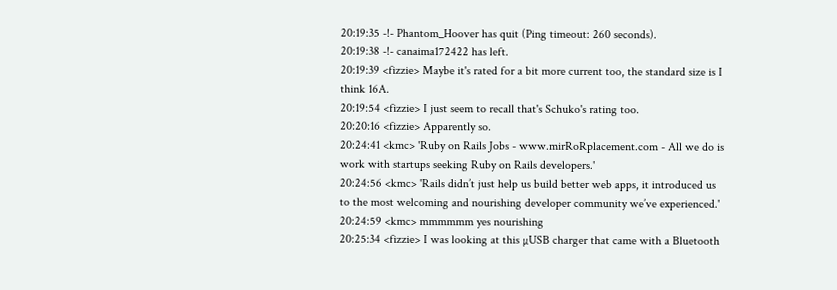20:19:35 -!- Phantom_Hoover has quit (Ping timeout: 260 seconds).
20:19:38 -!- canaima172422 has left.
20:19:39 <fizzie> Maybe it's rated for a bit more current too, the standard size is I think 16A.
20:19:54 <fizzie> I just seem to recall that's Schuko's rating too.
20:20:16 <fizzie> Apparently so.
20:24:41 <kmc> 'Ruby on Rails Jobs - www.mirRoRplacement.com - All we do is work with startups seeking Ruby on Rails developers.'
20:24:56 <kmc> 'Rails didn’t just help us build better web apps, it introduced us to the most welcoming and nourishing developer community we’ve experienced.'
20:24:59 <kmc> mmmmmm yes nourishing
20:25:34 <fizzie> I was looking at this µUSB charger that came with a Bluetooth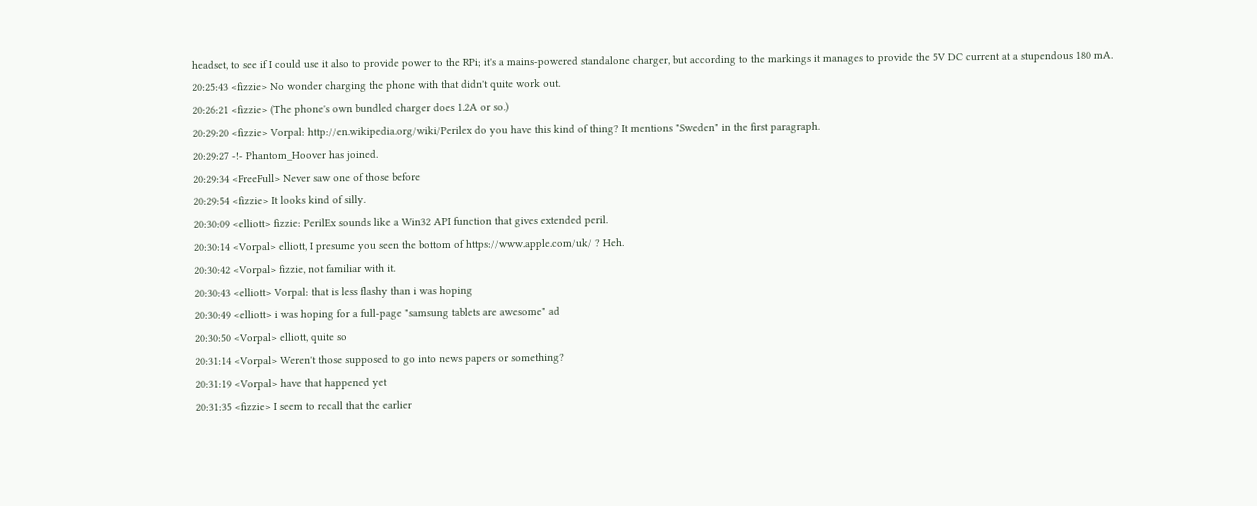headset, to see if I could use it also to provide power to the RPi; it's a mains-powered standalone charger, but according to the markings it manages to provide the 5V DC current at a stupendous 180 mA.
20:25:43 <fizzie> No wonder charging the phone with that didn't quite work out.
20:26:21 <fizzie> (The phone's own bundled charger does 1.2A or so.)
20:29:20 <fizzie> Vorpal: http://en.wikipedia.org/wiki/Perilex do you have this kind of thing? It mentions "Sweden" in the first paragraph.
20:29:27 -!- Phantom_Hoover has joined.
20:29:34 <FreeFull> Never saw one of those before
20:29:54 <fizzie> It looks kind of silly.
20:30:09 <elliott> fizzie: PerilEx sounds like a Win32 API function that gives extended peril.
20:30:14 <Vorpal> elliott, I presume you seen the bottom of https://www.apple.com/uk/ ? Heh.
20:30:42 <Vorpal> fizzie, not familiar with it.
20:30:43 <elliott> Vorpal: that is less flashy than i was hoping
20:30:49 <elliott> i was hoping for a full-page "samsung tablets are awesome" ad
20:30:50 <Vorpal> elliott, quite so
20:31:14 <Vorpal> Weren't those supposed to go into news papers or something?
20:31:19 <Vorpal> have that happened yet
20:31:35 <fizzie> I seem to recall that the earlier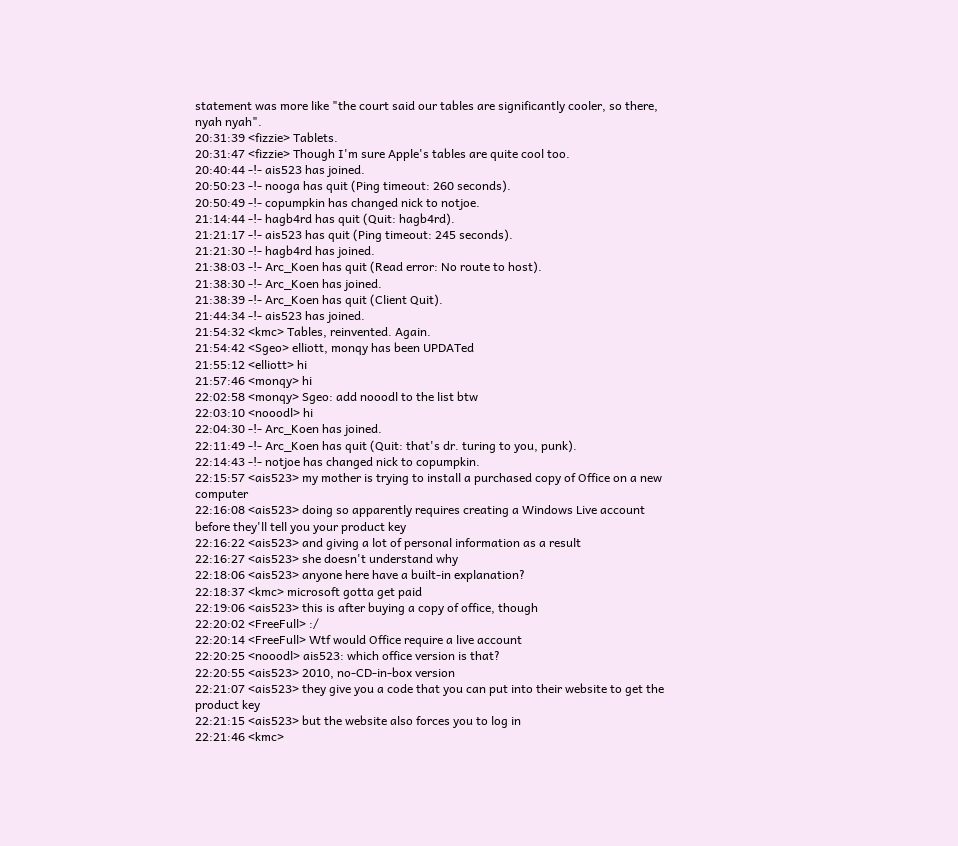statement was more like "the court said our tables are significantly cooler, so there, nyah nyah".
20:31:39 <fizzie> Tablets.
20:31:47 <fizzie> Though I'm sure Apple's tables are quite cool too.
20:40:44 -!- ais523 has joined.
20:50:23 -!- nooga has quit (Ping timeout: 260 seconds).
20:50:49 -!- copumpkin has changed nick to notjoe.
21:14:44 -!- hagb4rd has quit (Quit: hagb4rd).
21:21:17 -!- ais523 has quit (Ping timeout: 245 seconds).
21:21:30 -!- hagb4rd has joined.
21:38:03 -!- Arc_Koen has quit (Read error: No route to host).
21:38:30 -!- Arc_Koen has joined.
21:38:39 -!- Arc_Koen has quit (Client Quit).
21:44:34 -!- ais523 has joined.
21:54:32 <kmc> Tables, reinvented. Again.
21:54:42 <Sgeo> elliott, monqy has been UPDATed
21:55:12 <elliott> hi
21:57:46 <monqy> hi
22:02:58 <monqy> Sgeo: add nooodl to the list btw
22:03:10 <nooodl> hi
22:04:30 -!- Arc_Koen has joined.
22:11:49 -!- Arc_Koen has quit (Quit: that's dr. turing to you, punk).
22:14:43 -!- notjoe has changed nick to copumpkin.
22:15:57 <ais523> my mother is trying to install a purchased copy of Office on a new computer
22:16:08 <ais523> doing so apparently requires creating a Windows Live account before they'll tell you your product key
22:16:22 <ais523> and giving a lot of personal information as a result
22:16:27 <ais523> she doesn't understand why
22:18:06 <ais523> anyone here have a built-in explanation?
22:18:37 <kmc> microsoft gotta get paid
22:19:06 <ais523> this is after buying a copy of office, though
22:20:02 <FreeFull> :/
22:20:14 <FreeFull> Wtf would Office require a live account
22:20:25 <nooodl> ais523: which office version is that?
22:20:55 <ais523> 2010, no-CD-in-box version
22:21:07 <ais523> they give you a code that you can put into their website to get the product key
22:21:15 <ais523> but the website also forces you to log in
22:21:46 <kmc>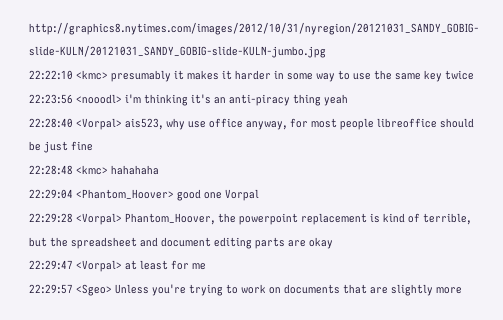http://graphics8.nytimes.com/images/2012/10/31/nyregion/20121031_SANDY_GOBIG-slide-KULN/20121031_SANDY_GOBIG-slide-KULN-jumbo.jpg
22:22:10 <kmc> presumably it makes it harder in some way to use the same key twice
22:23:56 <nooodl> i'm thinking it's an anti-piracy thing yeah
22:28:40 <Vorpal> ais523, why use office anyway, for most people libreoffice should be just fine
22:28:48 <kmc> hahahaha
22:29:04 <Phantom_Hoover> good one Vorpal
22:29:28 <Vorpal> Phantom_Hoover, the powerpoint replacement is kind of terrible, but the spreadsheet and document editing parts are okay
22:29:47 <Vorpal> at least for me
22:29:57 <Sgeo> Unless you're trying to work on documents that are slightly more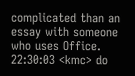complicated than an essay with someone who uses Office.
22:30:03 <kmc> do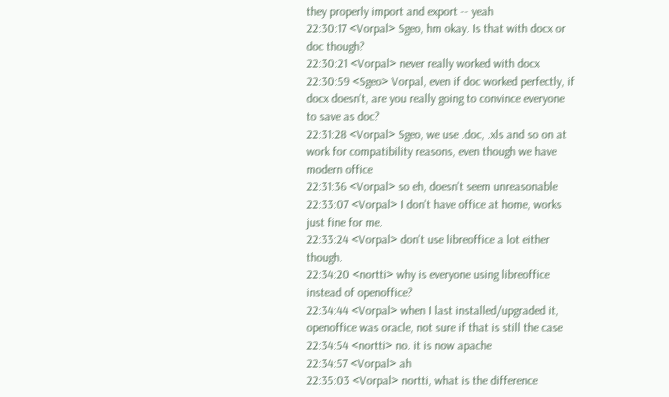they properly import and export -- yeah
22:30:17 <Vorpal> Sgeo, hm okay. Is that with docx or doc though?
22:30:21 <Vorpal> never really worked with docx
22:30:59 <Sgeo> Vorpal, even if doc worked perfectly, if docx doesn't, are you really going to convince everyone to save as doc?
22:31:28 <Vorpal> Sgeo, we use .doc, .xls and so on at work for compatibility reasons, even though we have modern office
22:31:36 <Vorpal> so eh, doesn't seem unreasonable
22:33:07 <Vorpal> I don't have office at home, works just fine for me.
22:33:24 <Vorpal> don't use libreoffice a lot either though.
22:34:20 <nortti> why is everyone using libreoffice instead of openoffice?
22:34:44 <Vorpal> when I last installed/upgraded it, openoffice was oracle, not sure if that is still the case
22:34:54 <nortti> no. it is now apache
22:34:57 <Vorpal> ah
22:35:03 <Vorpal> nortti, what is the difference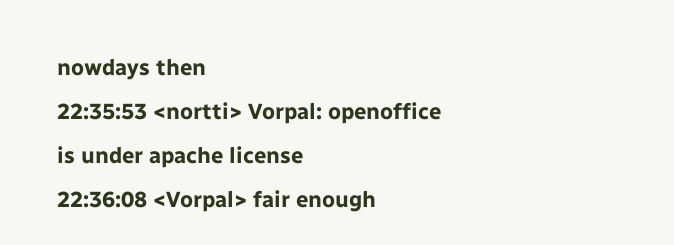nowdays then
22:35:53 <nortti> Vorpal: openoffice is under apache license
22:36:08 <Vorpal> fair enough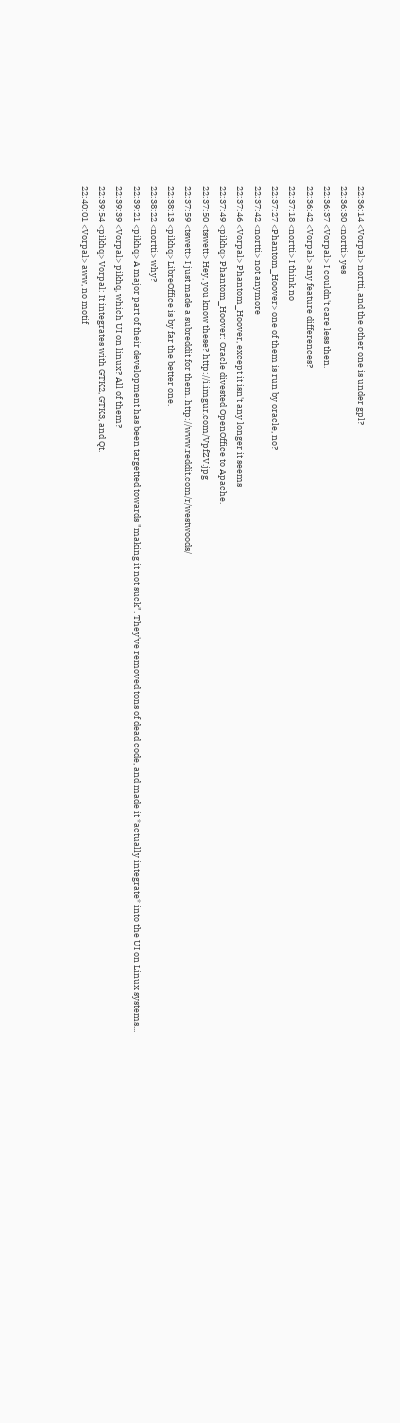22:36:14 <Vorpal> nortti, and the other one is under gpl?
22:36:30 <nortti> yes
22:36:37 <Vorpal> I couldn't care less then.
22:36:42 <Vorpal> any feature differences?
22:37:18 <nortti> I think no
22:37:27 <Phantom_Hoover> one of them is run by oracle, no?
22:37:42 <nortti> not anymore
22:37:46 <Vorpal> Phantom_Hoover, except it isn't any longer it seems
22:37:49 <pikhq> Phantom_Hoover: Oracle divested OpenOffice to Apache.
22:37:50 <tswett> Hey, you know these? http://i.imgur.com/VpfZV.jpg
22:37:59 <tswett> I just made a subreddit for them. http://www.reddit.com/r/westwoods/
22:38:13 <pikhq> LibreOffice is by far the better one.
22:38:22 <nortti> why?
22:39:21 <pikhq> A major part of their development has been targetted towards "making it not suck". They've removed tons of dead code, and made it *actually integrate* into the UI on Linux systems...
22:39:39 <Vorpal> pikhq, which UI on linux? All of them?
22:39:54 <pikhq> Vorpal: It integrates with GTK2, GTK3, and Qt.
22:40:01 <Vorpal> aww, no motif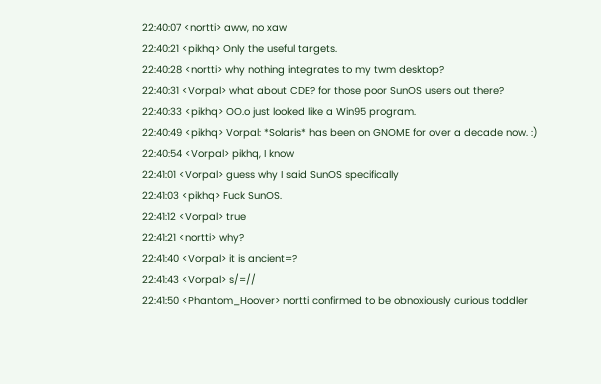22:40:07 <nortti> aww, no xaw
22:40:21 <pikhq> Only the useful targets.
22:40:28 <nortti> why nothing integrates to my twm desktop?
22:40:31 <Vorpal> what about CDE? for those poor SunOS users out there?
22:40:33 <pikhq> OO.o just looked like a Win95 program.
22:40:49 <pikhq> Vorpal: *Solaris* has been on GNOME for over a decade now. :)
22:40:54 <Vorpal> pikhq, I know
22:41:01 <Vorpal> guess why I said SunOS specifically
22:41:03 <pikhq> Fuck SunOS.
22:41:12 <Vorpal> true
22:41:21 <nortti> why?
22:41:40 <Vorpal> it is ancient=?
22:41:43 <Vorpal> s/=//
22:41:50 <Phantom_Hoover> nortti confirmed to be obnoxiously curious toddler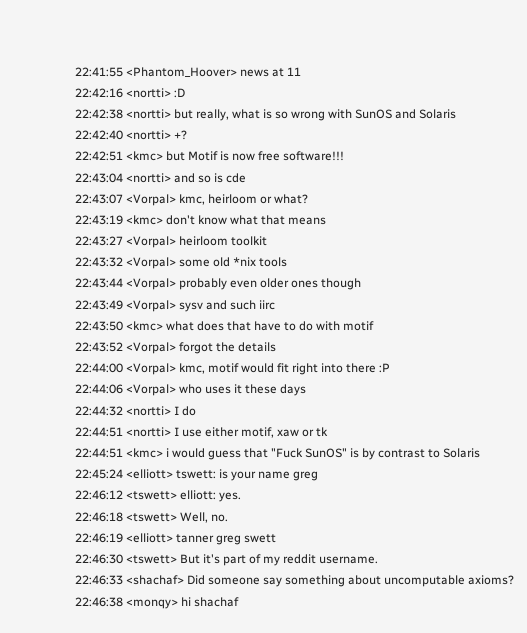22:41:55 <Phantom_Hoover> news at 11
22:42:16 <nortti> :D
22:42:38 <nortti> but really, what is so wrong with SunOS and Solaris
22:42:40 <nortti> +?
22:42:51 <kmc> but Motif is now free software!!!
22:43:04 <nortti> and so is cde
22:43:07 <Vorpal> kmc, heirloom or what?
22:43:19 <kmc> don't know what that means
22:43:27 <Vorpal> heirloom toolkit
22:43:32 <Vorpal> some old *nix tools
22:43:44 <Vorpal> probably even older ones though
22:43:49 <Vorpal> sysv and such iirc
22:43:50 <kmc> what does that have to do with motif
22:43:52 <Vorpal> forgot the details
22:44:00 <Vorpal> kmc, motif would fit right into there :P
22:44:06 <Vorpal> who uses it these days
22:44:32 <nortti> I do
22:44:51 <nortti> I use either motif, xaw or tk
22:44:51 <kmc> i would guess that "Fuck SunOS" is by contrast to Solaris
22:45:24 <elliott> tswett: is your name greg
22:46:12 <tswett> elliott: yes.
22:46:18 <tswett> Well, no.
22:46:19 <elliott> tanner greg swett
22:46:30 <tswett> But it's part of my reddit username.
22:46:33 <shachaf> Did someone say something about uncomputable axioms?
22:46:38 <monqy> hi shachaf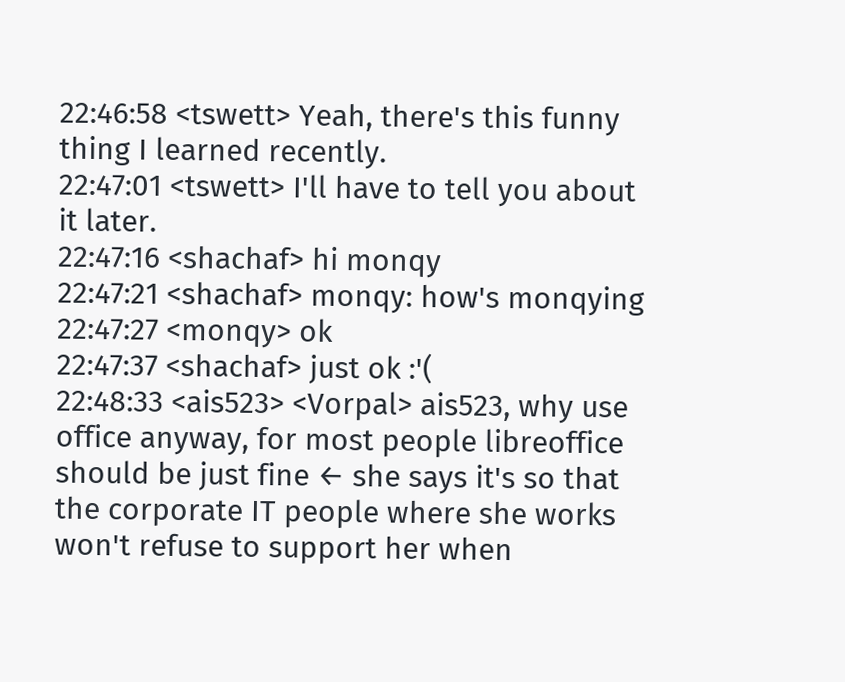22:46:58 <tswett> Yeah, there's this funny thing I learned recently.
22:47:01 <tswett> I'll have to tell you about it later.
22:47:16 <shachaf> hi monqy
22:47:21 <shachaf> monqy: how's monqying
22:47:27 <monqy> ok
22:47:37 <shachaf> just ok :'(
22:48:33 <ais523> <Vorpal> ais523, why use office anyway, for most people libreoffice should be just fine ← she says it's so that the corporate IT people where she works won't refuse to support her when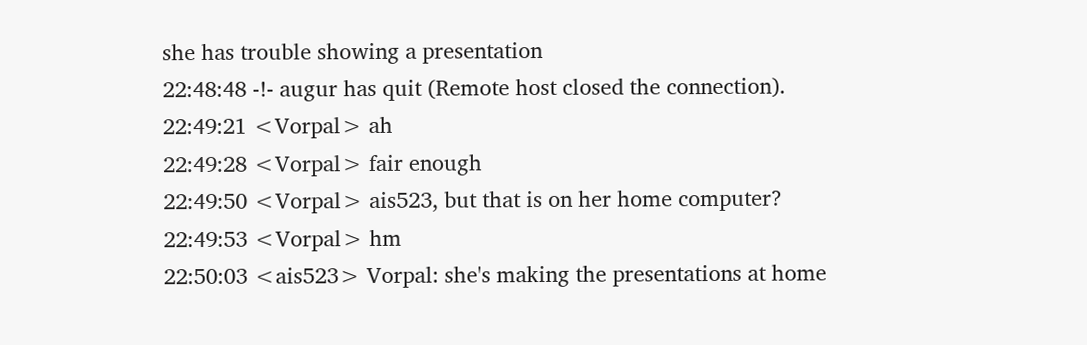she has trouble showing a presentation
22:48:48 -!- augur has quit (Remote host closed the connection).
22:49:21 <Vorpal> ah
22:49:28 <Vorpal> fair enough
22:49:50 <Vorpal> ais523, but that is on her home computer?
22:49:53 <Vorpal> hm
22:50:03 <ais523> Vorpal: she's making the presentations at home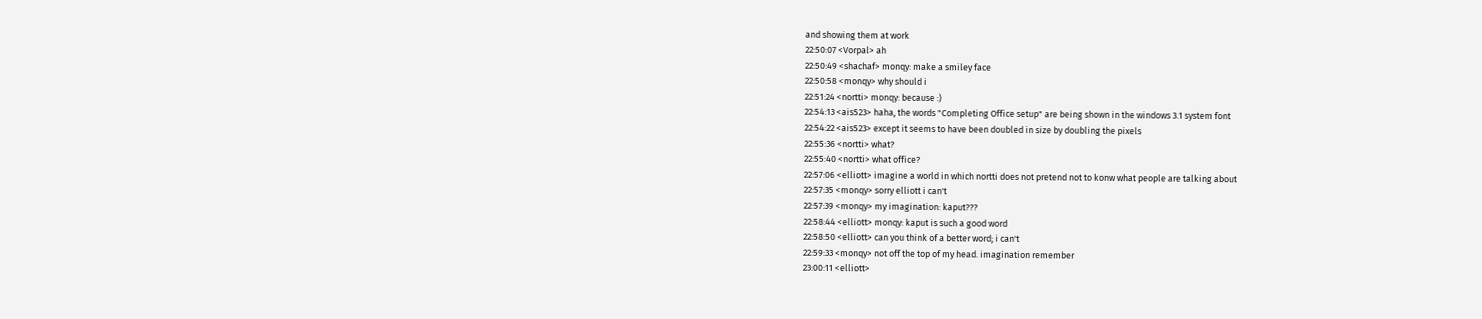and showing them at work
22:50:07 <Vorpal> ah
22:50:49 <shachaf> monqy: make a smiley face
22:50:58 <monqy> why should i
22:51:24 <nortti> monqy: because :)
22:54:13 <ais523> haha, the words "Completing Office setup" are being shown in the windows 3.1 system font
22:54:22 <ais523> except it seems to have been doubled in size by doubling the pixels
22:55:36 <nortti> what?
22:55:40 <nortti> what office?
22:57:06 <elliott> imagine a world in which nortti does not pretend not to konw what people are talking about
22:57:35 <monqy> sorry elliott i can't
22:57:39 <monqy> my imagination: kaput???
22:58:44 <elliott> monqy: kaput is such a good word
22:58:50 <elliott> can you think of a better word; i can't
22:59:33 <monqy> not off the top of my head. imagination remember
23:00:11 <elliott>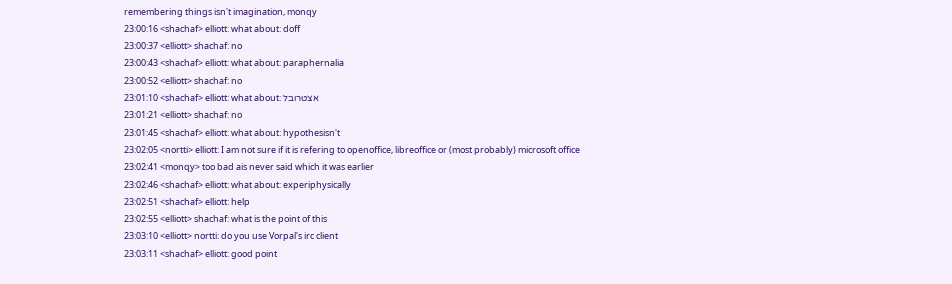remembering things isn't imagination, monqy
23:00:16 <shachaf> elliott: what about: doff
23:00:37 <elliott> shachaf: no
23:00:43 <shachaf> elliott: what about: paraphernalia
23:00:52 <elliott> shachaf: no
23:01:10 <shachaf> elliott: what about: אצטרובל
23:01:21 <elliott> shachaf: no
23:01:45 <shachaf> elliott: what about: hypothesisn't
23:02:05 <nortti> elliott: I am not sure if it is refering to openoffice, libreoffice or (most probably) microsoft office
23:02:41 <monqy> too bad ais never said which it was earlier
23:02:46 <shachaf> elliott: what about: experiphysically
23:02:51 <shachaf> elliott: help
23:02:55 <elliott> shachaf: what is the point of this
23:03:10 <elliott> nortti: do you use Vorpal's irc client
23:03:11 <shachaf> elliott: good point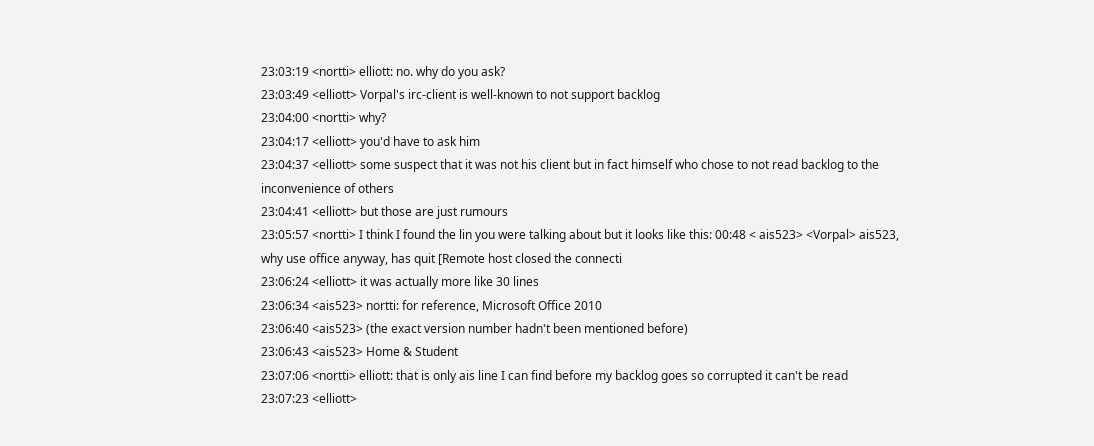23:03:19 <nortti> elliott: no. why do you ask?
23:03:49 <elliott> Vorpal's irc-client is well-known to not support backlog
23:04:00 <nortti> why?
23:04:17 <elliott> you'd have to ask him
23:04:37 <elliott> some suspect that it was not his client but in fact himself who chose to not read backlog to the inconvenience of others
23:04:41 <elliott> but those are just rumours
23:05:57 <nortti> I think I found the lin you were talking about but it looks like this: 00:48 < ais523> <Vorpal> ais523, why use office anyway, has quit [Remote host closed the connecti
23:06:24 <elliott> it was actually more like 30 lines
23:06:34 <ais523> nortti: for reference, Microsoft Office 2010
23:06:40 <ais523> (the exact version number hadn't been mentioned before)
23:06:43 <ais523> Home & Student
23:07:06 <nortti> elliott: that is only ais line I can find before my backlog goes so corrupted it can't be read
23:07:23 <elliott>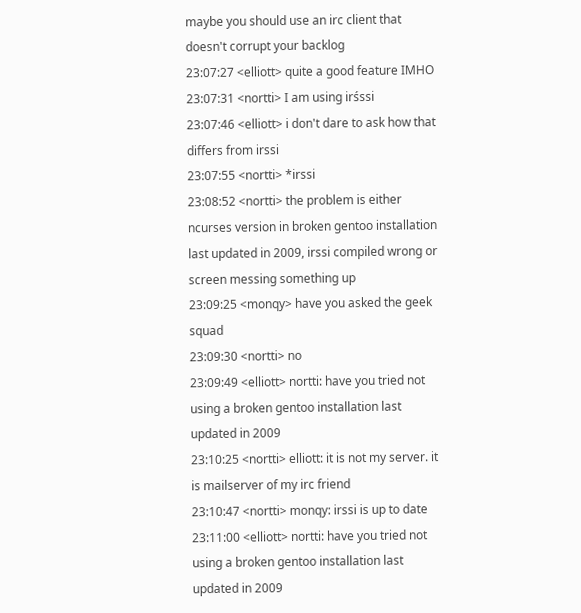maybe you should use an irc client that doesn't corrupt your backlog
23:07:27 <elliott> quite a good feature IMHO
23:07:31 <nortti> I am using irśssi
23:07:46 <elliott> i don't dare to ask how that differs from irssi
23:07:55 <nortti> *irssi
23:08:52 <nortti> the problem is either ncurses version in broken gentoo installation last updated in 2009, irssi compiled wrong or screen messing something up
23:09:25 <monqy> have you asked the geek squad
23:09:30 <nortti> no
23:09:49 <elliott> nortti: have you tried not using a broken gentoo installation last updated in 2009
23:10:25 <nortti> elliott: it is not my server. it is mailserver of my irc friend
23:10:47 <nortti> monqy: irssi is up to date
23:11:00 <elliott> nortti: have you tried not using a broken gentoo installation last updated in 2009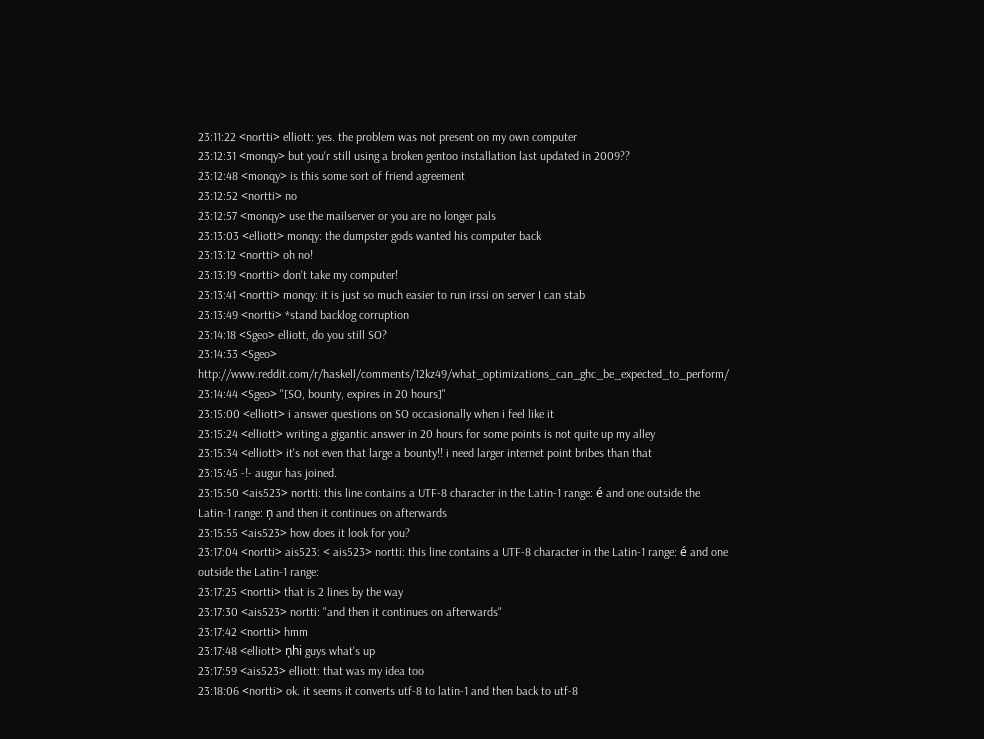23:11:22 <nortti> elliott: yes. the problem was not present on my own computer
23:12:31 <monqy> but you'r still using a broken gentoo installation last updated in 2009??
23:12:48 <monqy> is this some sort of friend agreement
23:12:52 <nortti> no
23:12:57 <monqy> use the mailserver or you are no longer pals
23:13:03 <elliott> monqy: the dumpster gods wanted his computer back
23:13:12 <nortti> oh no!
23:13:19 <nortti> don't take my computer!
23:13:41 <nortti> monqy: it is just so much easier to run irssi on server I can stab
23:13:49 <nortti> *stand backlog corruption
23:14:18 <Sgeo> elliott, do you still SO?
23:14:33 <Sgeo> http://www.reddit.com/r/haskell/comments/12kz49/what_optimizations_can_ghc_be_expected_to_perform/
23:14:44 <Sgeo> "[SO, bounty, expires in 20 hours]"
23:15:00 <elliott> i answer questions on SO occasionally when i feel like it
23:15:24 <elliott> writing a gigantic answer in 20 hours for some points is not quite up my alley
23:15:34 <elliott> it's not even that large a bounty!! i need larger internet point bribes than that
23:15:45 -!- augur has joined.
23:15:50 <ais523> nortti: this line contains a UTF-8 character in the Latin-1 range: é and one outside the Latin-1 range: ņ and then it continues on afterwards
23:15:55 <ais523> how does it look for you?
23:17:04 <nortti> ais523: < ais523> nortti: this line contains a UTF-8 character in the Latin-1 range: é and one outside the Latin-1 range:
23:17:25 <nortti> that is 2 lines by the way
23:17:30 <ais523> nortti: "and then it continues on afterwards"
23:17:42 <nortti> hmm
23:17:48 <elliott> ņhi guys what's up
23:17:59 <ais523> elliott: that was my idea too
23:18:06 <nortti> ok. it seems it converts utf-8 to latin-1 and then back to utf-8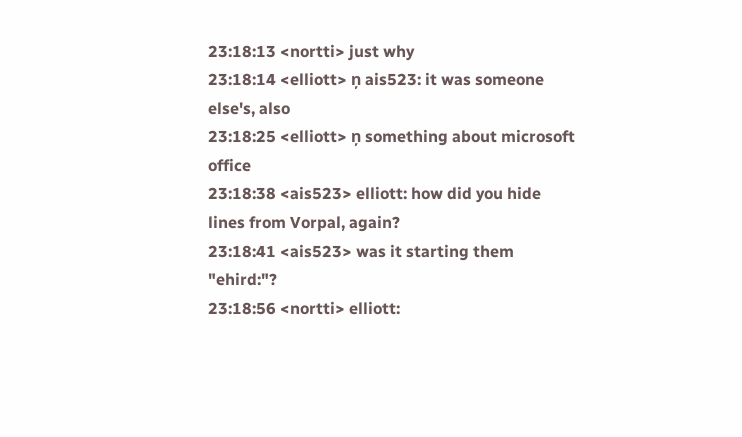23:18:13 <nortti> just why
23:18:14 <elliott> ņ ais523: it was someone else's, also
23:18:25 <elliott> ņ something about microsoft office
23:18:38 <ais523> elliott: how did you hide lines from Vorpal, again?
23:18:41 <ais523> was it starting them "ehird:"?
23:18:56 <nortti> elliott: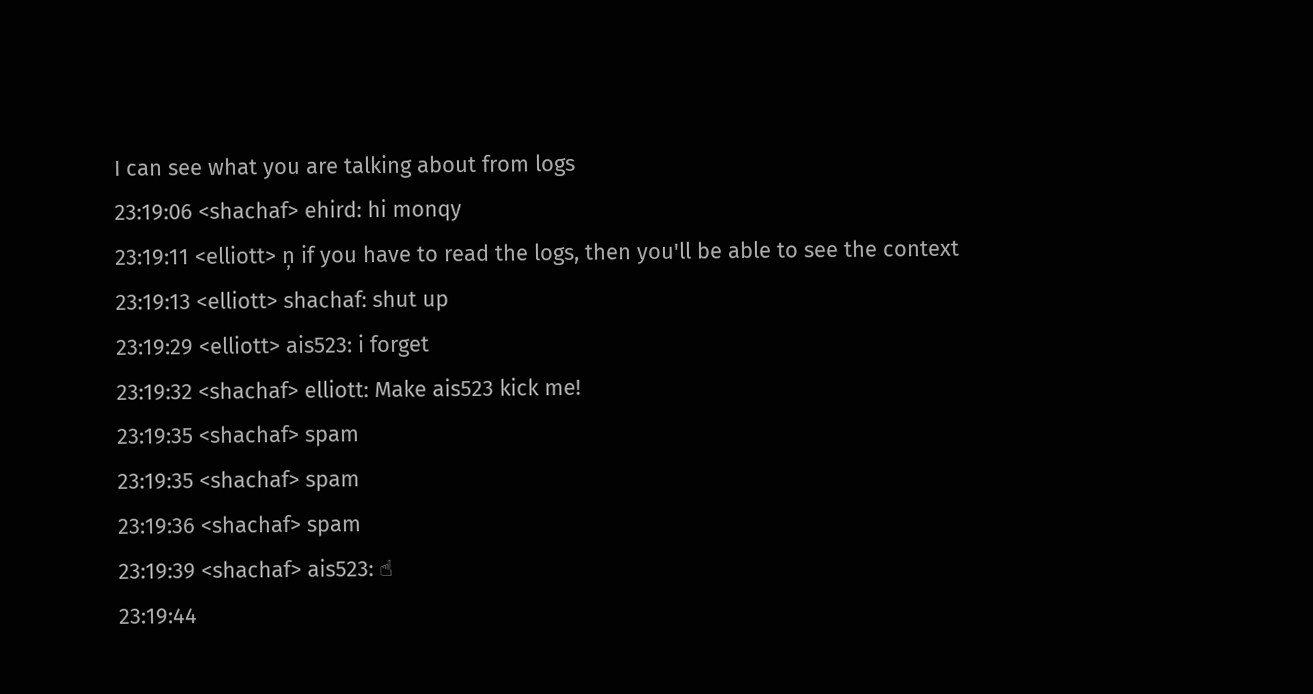I can see what you are talking about from logs
23:19:06 <shachaf> ehird: hi monqy
23:19:11 <elliott> ņ if you have to read the logs, then you'll be able to see the context
23:19:13 <elliott> shachaf: shut up
23:19:29 <elliott> ais523: i forget
23:19:32 <shachaf> elliott: Make ais523 kick me!
23:19:35 <shachaf> spam
23:19:35 <shachaf> spam
23:19:36 <shachaf> spam
23:19:39 <shachaf> ais523: ☝
23:19:44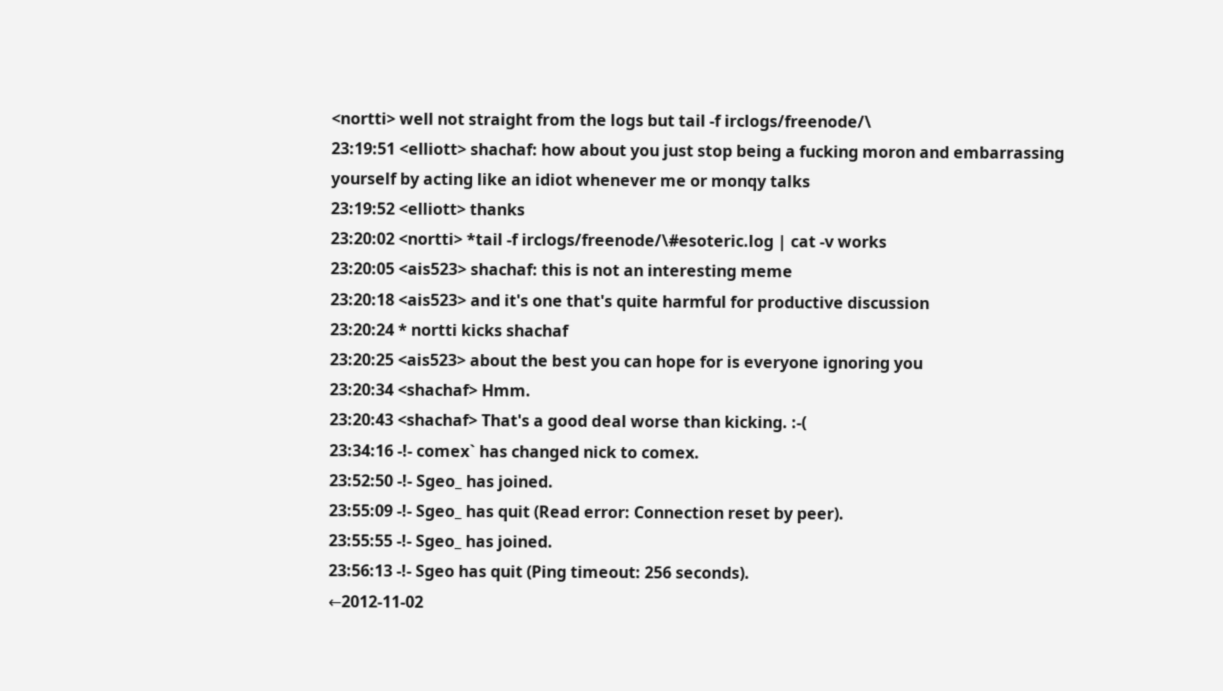<nortti> well not straight from the logs but tail -f irclogs/freenode/\
23:19:51 <elliott> shachaf: how about you just stop being a fucking moron and embarrassing yourself by acting like an idiot whenever me or monqy talks
23:19:52 <elliott> thanks
23:20:02 <nortti> *tail -f irclogs/freenode/\#esoteric.log | cat -v works
23:20:05 <ais523> shachaf: this is not an interesting meme
23:20:18 <ais523> and it's one that's quite harmful for productive discussion
23:20:24 * nortti kicks shachaf
23:20:25 <ais523> about the best you can hope for is everyone ignoring you
23:20:34 <shachaf> Hmm.
23:20:43 <shachaf> That's a good deal worse than kicking. :-(
23:34:16 -!- comex` has changed nick to comex.
23:52:50 -!- Sgeo_ has joined.
23:55:09 -!- Sgeo_ has quit (Read error: Connection reset by peer).
23:55:55 -!- Sgeo_ has joined.
23:56:13 -!- Sgeo has quit (Ping timeout: 256 seconds).
←2012-11-02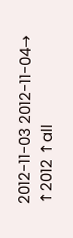2012-11-03 2012-11-04→ ↑2012 ↑all